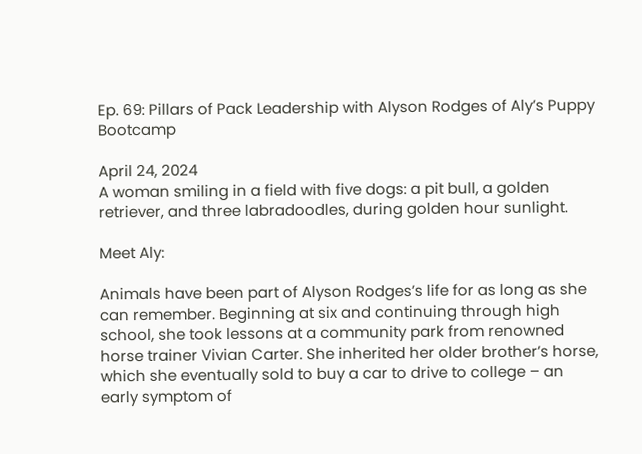Ep. 69: Pillars of Pack Leadership with Alyson Rodges of Aly’s Puppy Bootcamp

April 24, 2024
A woman smiling in a field with five dogs: a pit bull, a golden retriever, and three labradoodles, during golden hour sunlight.

Meet Aly:

Animals have been part of Alyson Rodges’s life for as long as she can remember. Beginning at six and continuing through high school, she took lessons at a community park from renowned horse trainer Vivian Carter. She inherited her older brother’s horse, which she eventually sold to buy a car to drive to college – an early symptom of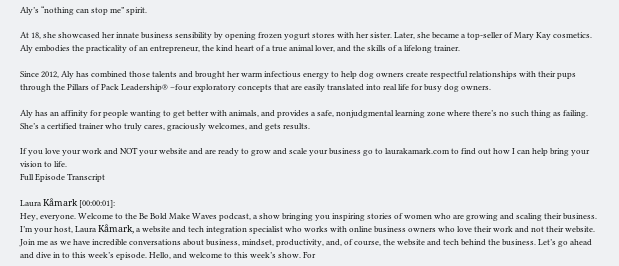Aly’s “nothing can stop me” spirit.

At 18, she showcased her innate business sensibility by opening frozen yogurt stores with her sister. Later, she became a top-seller of Mary Kay cosmetics. Aly embodies the practicality of an entrepreneur, the kind heart of a true animal lover, and the skills of a lifelong trainer.

Since 2012, Aly has combined those talents and brought her warm infectious energy to help dog owners create respectful relationships with their pups through the Pillars of Pack Leadership® –four exploratory concepts that are easily translated into real life for busy dog owners.

Aly has an affinity for people wanting to get better with animals, and provides a safe, nonjudgmental learning zone where there’s no such thing as failing. She’s a certified trainer who truly cares, graciously welcomes, and gets results.

If you love your work and NOT your website and are ready to grow and scale your business go to laurakamark.com to find out how I can help bring your vision to life.
Full Episode Transcript

Laura Kåmark [00:00:01]:
Hey, everyone. Welcome to the Be Bold Make Waves podcast, a show bringing you inspiring stories of women who are growing and scaling their business. I’m your host, Laura Kåmark, a website and tech integration specialist who works with online business owners who love their work and not their website. Join me as we have incredible conversations about business, mindset, productivity, and, of course, the website and tech behind the business. Let’s go ahead and dive in to this week’s episode. Hello, and welcome to this week’s show. For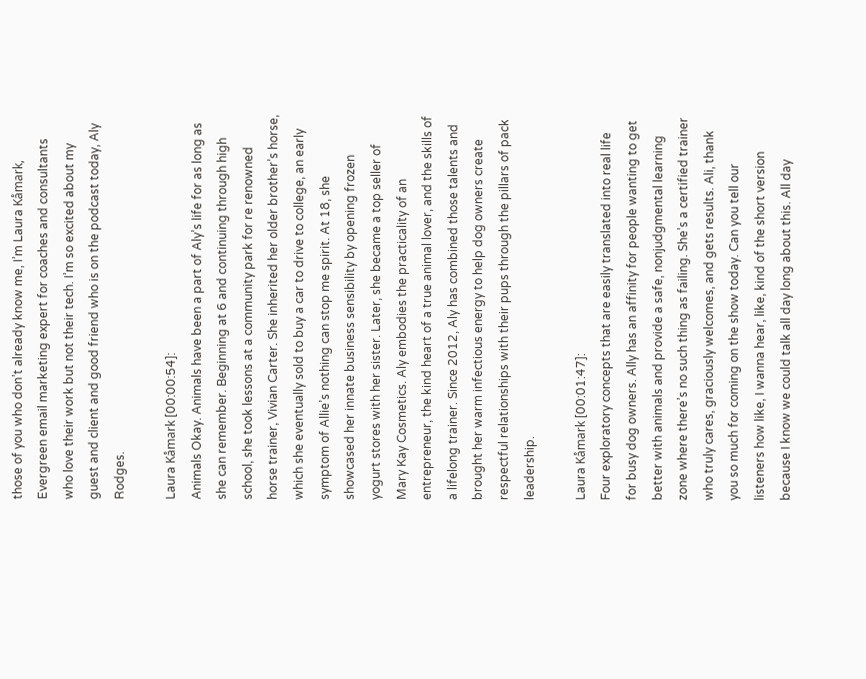those of you who don’t already know me, I’m Laura Kåmark, Evergreen email marketing expert for coaches and consultants who love their work but not their tech. I’m so excited about my guest and client and good friend who is on the podcast today, Aly Rodges.

Laura Kåmark [00:00:54]:
Animals Okay. Animals have been a part of Aly’s life for as long as she can remember. Beginning at 6 and continuing through high school, she took lessons at a community park for re renowned horse trainer, Vivian Carter. She inherited her older brother’s horse, which she eventually sold to buy a car to drive to college, an early symptom of Allie’s nothing can stop me spirit. At 18, she showcased her innate business sensibility by opening frozen yogurt stores with her sister. Later, she became a top seller of Mary Kay Cosmetics. Aly embodies the practicality of an entrepreneur, the kind heart of a true animal lover, and the skills of a lifelong trainer. Since 2012, Aly has combined those talents and brought her warm infectious energy to help dog owners create respectful relationships with their pups through the pillars of pack leadership.

Laura Kåmark [00:01:47]:
Four exploratory concepts that are easily translated into real life for busy dog owners. Ally has an affinity for people wanting to get better with animals and provide a safe, nonjudgmental learning zone where there’s no such thing as failing. She’s a certified trainer who truly cares, graciously welcomes, and gets results. Ali, thank you so much for coming on the show today. Can you tell our listeners how like, I wanna hear, like, kind of the short version because I know we could talk all day long about this. All day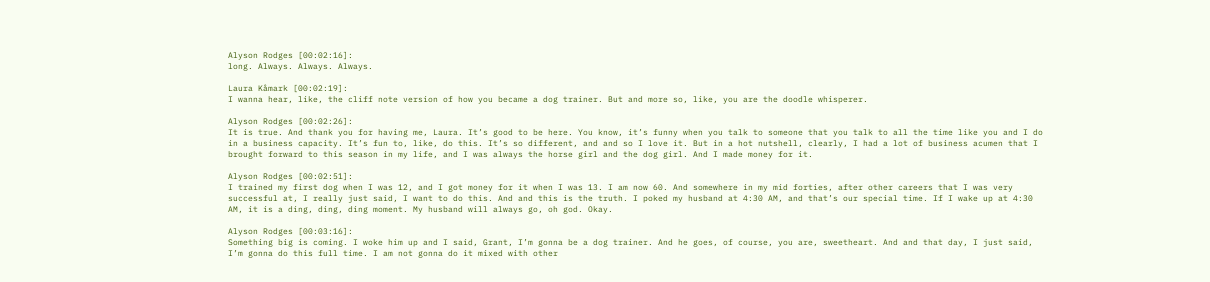Alyson Rodges [00:02:16]:
long. Always. Always. Always.

Laura Kåmark [00:02:19]:
I wanna hear, like, the cliff note version of how you became a dog trainer. But and more so, like, you are the doodle whisperer.

Alyson Rodges [00:02:26]:
It is true. And thank you for having me, Laura. It’s good to be here. You know, it’s funny when you talk to someone that you talk to all the time like you and I do in a business capacity. It’s fun to, like, do this. It’s so different, and and so I love it. But in a hot nutshell, clearly, I had a lot of business acumen that I brought forward to this season in my life, and I was always the horse girl and the dog girl. And I made money for it.

Alyson Rodges [00:02:51]:
I trained my first dog when I was 12, and I got money for it when I was 13. I am now 60. And somewhere in my mid forties, after other careers that I was very successful at, I really just said, I want to do this. And and this is the truth. I poked my husband at 4:30 AM, and that’s our special time. If I wake up at 4:30 AM, it is a ding, ding, ding moment. My husband will always go, oh god. Okay.

Alyson Rodges [00:03:16]:
Something big is coming. I woke him up and I said, Grant, I’m gonna be a dog trainer. And he goes, of course, you are, sweetheart. And and that day, I just said, I’m gonna do this full time. I am not gonna do it mixed with other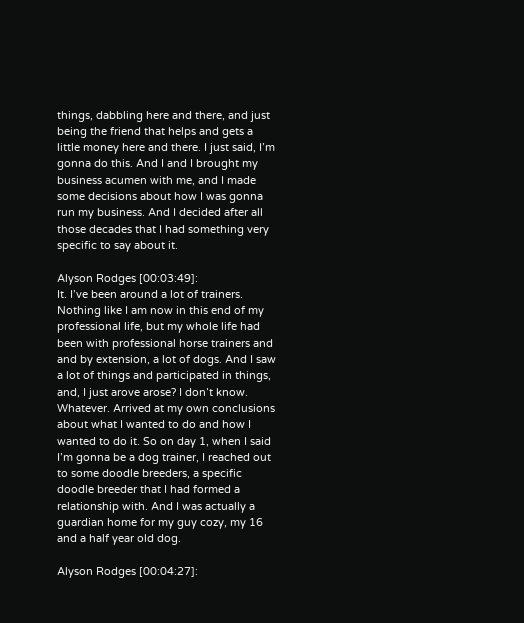things, dabbling here and there, and just being the friend that helps and gets a little money here and there. I just said, I’m gonna do this. And I and I brought my business acumen with me, and I made some decisions about how I was gonna run my business. And I decided after all those decades that I had something very specific to say about it.

Alyson Rodges [00:03:49]:
It. I’ve been around a lot of trainers. Nothing like I am now in this end of my professional life, but my whole life had been with professional horse trainers and and by extension, a lot of dogs. And I saw a lot of things and participated in things, and, I just arove arose? I don’t know. Whatever. Arrived at my own conclusions about what I wanted to do and how I wanted to do it. So on day 1, when I said I’m gonna be a dog trainer, I reached out to some doodle breeders, a specific doodle breeder that I had formed a relationship with. And I was actually a guardian home for my guy cozy, my 16 and a half year old dog.

Alyson Rodges [00:04:27]: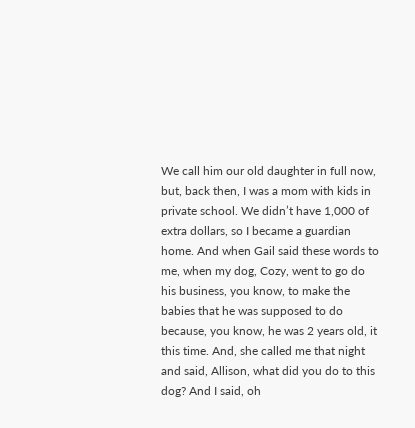We call him our old daughter in full now, but, back then, I was a mom with kids in private school. We didn’t have 1,000 of extra dollars, so I became a guardian home. And when Gail said these words to me, when my dog, Cozy, went to go do his business, you know, to make the babies that he was supposed to do because, you know, he was 2 years old, it this time. And, she called me that night and said, Allison, what did you do to this dog? And I said, oh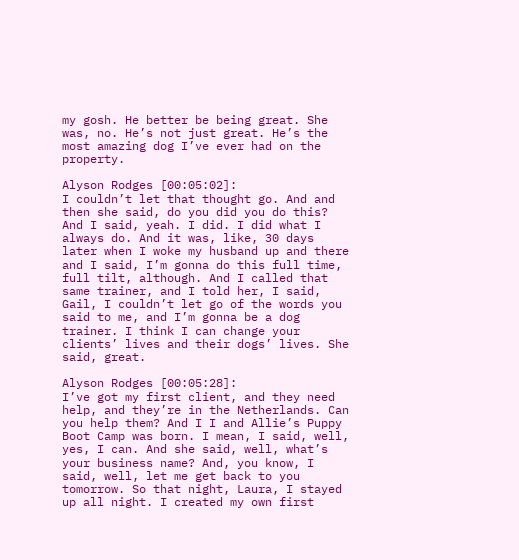my gosh. He better be being great. She was, no. He’s not just great. He’s the most amazing dog I’ve ever had on the property.

Alyson Rodges [00:05:02]:
I couldn’t let that thought go. And and then she said, do you did you do this? And I said, yeah. I did. I did what I always do. And it was, like, 30 days later when I woke my husband up and there and I said, I’m gonna do this full time, full tilt, although. And I called that same trainer, and I told her, I said, Gail, I couldn’t let go of the words you said to me, and I’m gonna be a dog trainer. I think I can change your clients’ lives and their dogs’ lives. She said, great.

Alyson Rodges [00:05:28]:
I’ve got my first client, and they need help, and they’re in the Netherlands. Can you help them? And I I and Allie’s Puppy Boot Camp was born. I mean, I said, well, yes, I can. And she said, well, what’s your business name? And, you know, I said, well, let me get back to you tomorrow. So that night, Laura, I stayed up all night. I created my own first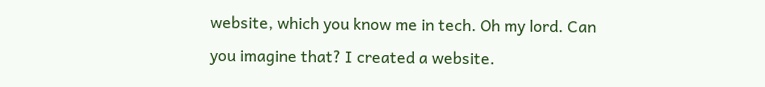website, which you know me in tech. Oh my lord. Can you imagine that? I created a website.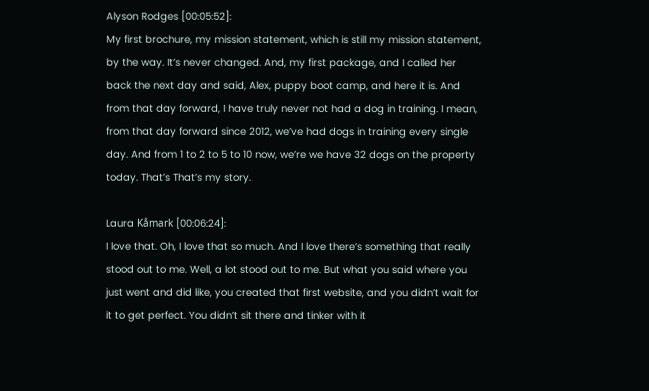Alyson Rodges [00:05:52]:
My first brochure, my mission statement, which is still my mission statement, by the way. It’s never changed. And, my first package, and I called her back the next day and said, Alex, puppy boot camp, and here it is. And from that day forward, I have truly never not had a dog in training. I mean, from that day forward since 2012, we’ve had dogs in training every single day. And from 1 to 2 to 5 to 10 now, we’re we have 32 dogs on the property today. That’s That’s my story.

Laura Kåmark [00:06:24]:
I love that. Oh, I love that so much. And I love there’s something that really stood out to me. Well, a lot stood out to me. But what you said where you just went and did like, you created that first website, and you didn’t wait for it to get perfect. You didn’t sit there and tinker with it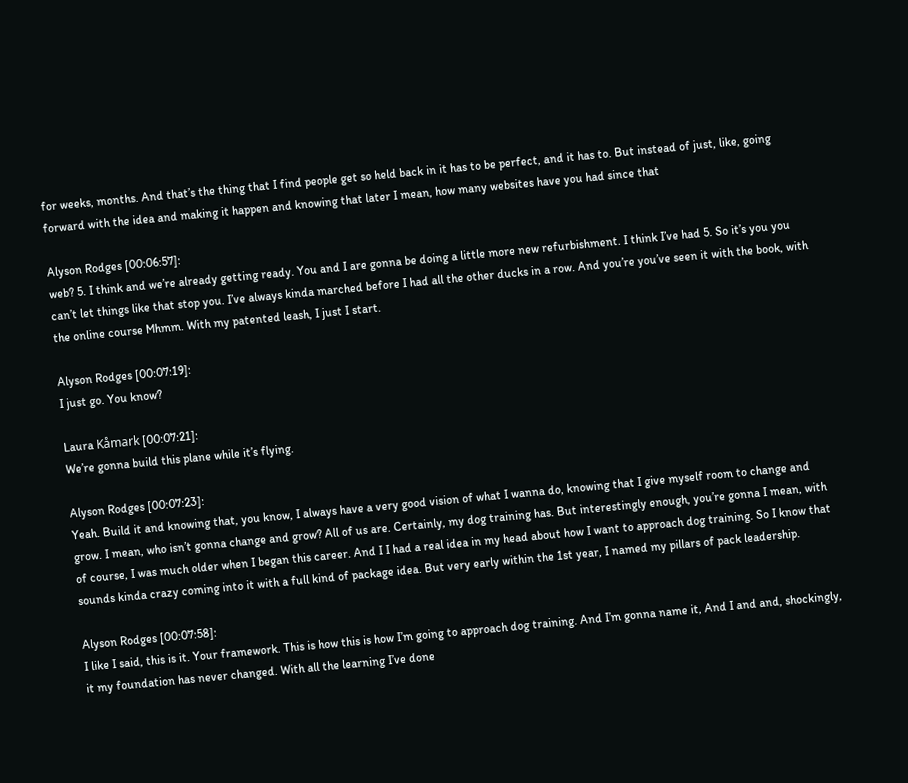for weeks, months. And that’s the thing that I find people get so held back in it has to be perfect, and it has to. But instead of just, like, going forward with the idea and making it happen and knowing that later I mean, how many websites have you had since that

Alyson Rodges [00:06:57]:
web? 5. I think and we’re already getting ready. You and I are gonna be doing a little more new refurbishment. I think I’ve had 5. So it’s you you can’t let things like that stop you. I’ve always kinda marched before I had all the other ducks in a row. And you’re you’ve seen it with the book, with the online course Mhmm. With my patented leash, I just I start.

Alyson Rodges [00:07:19]:
I just go. You know?

Laura Kåmark [00:07:21]:
We’re gonna build this plane while it’s flying.

Alyson Rodges [00:07:23]:
Yeah. Build it and knowing that, you know, I always have a very good vision of what I wanna do, knowing that I give myself room to change and grow. I mean, who isn’t gonna change and grow? All of us are. Certainly, my dog training has. But interestingly enough, you’re gonna I mean, with of course, I was much older when I began this career. And I I had a real idea in my head about how I want to approach dog training. So I know that sounds kinda crazy coming into it with a full kind of package idea. But very early within the 1st year, I named my pillars of pack leadership.

Alyson Rodges [00:07:58]:
I like I said, this is it. Your framework. This is how this is how I’m going to approach dog training. And I’m gonna name it, And I and and, shockingly, it my foundation has never changed. With all the learning I’ve done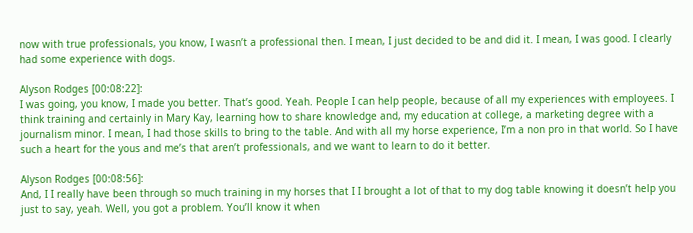now with true professionals, you know, I wasn’t a professional then. I mean, I just decided to be and did it. I mean, I was good. I clearly had some experience with dogs.

Alyson Rodges [00:08:22]:
I was going, you know, I made you better. That’s good. Yeah. People I can help people, because of all my experiences with employees. I think training and certainly in Mary Kay, learning how to share knowledge and, my education at college, a marketing degree with a journalism minor. I mean, I had those skills to bring to the table. And with all my horse experience, I’m a non pro in that world. So I have such a heart for the yous and me’s that aren’t professionals, and we want to learn to do it better.

Alyson Rodges [00:08:56]:
And, I I really have been through so much training in my horses that I I brought a lot of that to my dog table knowing it doesn’t help you just to say, yeah. Well, you got a problem. You’ll know it when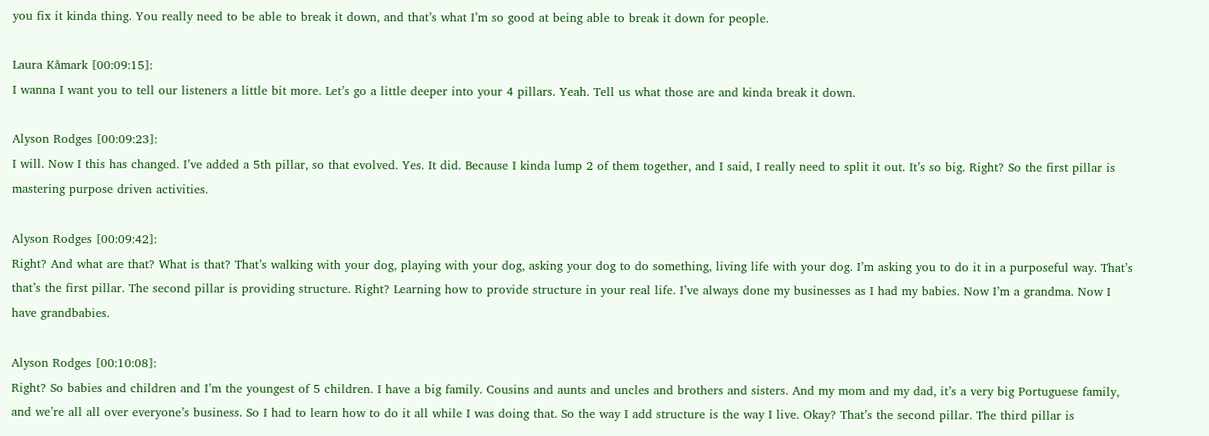you fix it kinda thing. You really need to be able to break it down, and that’s what I’m so good at being able to break it down for people.

Laura Kåmark [00:09:15]:
I wanna I want you to tell our listeners a little bit more. Let’s go a little deeper into your 4 pillars. Yeah. Tell us what those are and kinda break it down.

Alyson Rodges [00:09:23]:
I will. Now I this has changed. I’ve added a 5th pillar, so that evolved. Yes. It did. Because I kinda lump 2 of them together, and I said, I really need to split it out. It’s so big. Right? So the first pillar is mastering purpose driven activities.

Alyson Rodges [00:09:42]:
Right? And what are that? What is that? That’s walking with your dog, playing with your dog, asking your dog to do something, living life with your dog. I’m asking you to do it in a purposeful way. That’s that’s the first pillar. The second pillar is providing structure. Right? Learning how to provide structure in your real life. I’ve always done my businesses as I had my babies. Now I’m a grandma. Now I have grandbabies.

Alyson Rodges [00:10:08]:
Right? So babies and children and I’m the youngest of 5 children. I have a big family. Cousins and aunts and uncles and brothers and sisters. And my mom and my dad, it’s a very big Portuguese family, and we’re all all over everyone’s business. So I had to learn how to do it all while I was doing that. So the way I add structure is the way I live. Okay? That’s the second pillar. The third pillar is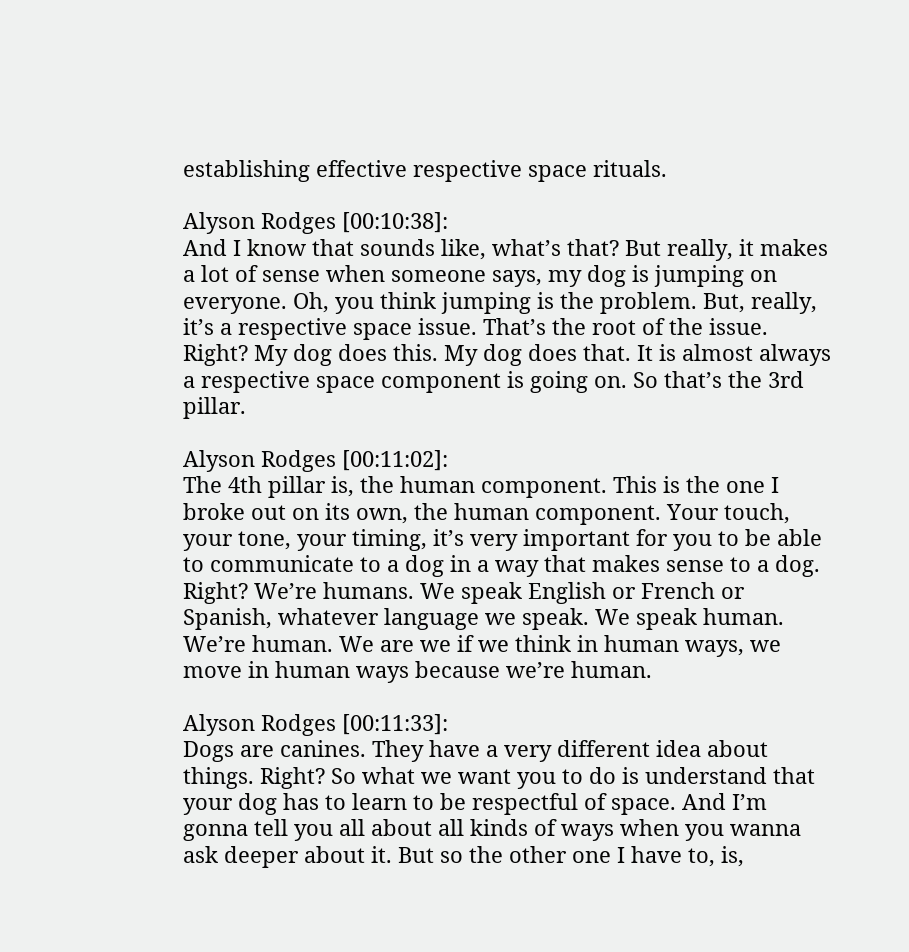establishing effective respective space rituals.

Alyson Rodges [00:10:38]:
And I know that sounds like, what’s that? But really, it makes a lot of sense when someone says, my dog is jumping on everyone. Oh, you think jumping is the problem. But, really, it’s a respective space issue. That’s the root of the issue. Right? My dog does this. My dog does that. It is almost always a respective space component is going on. So that’s the 3rd pillar.

Alyson Rodges [00:11:02]:
The 4th pillar is, the human component. This is the one I broke out on its own, the human component. Your touch, your tone, your timing, it’s very important for you to be able to communicate to a dog in a way that makes sense to a dog. Right? We’re humans. We speak English or French or Spanish, whatever language we speak. We speak human. We’re human. We are we if we think in human ways, we move in human ways because we’re human.

Alyson Rodges [00:11:33]:
Dogs are canines. They have a very different idea about things. Right? So what we want you to do is understand that your dog has to learn to be respectful of space. And I’m gonna tell you all about all kinds of ways when you wanna ask deeper about it. But so the other one I have to, is,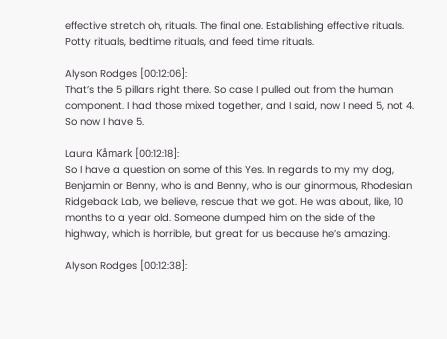effective stretch oh, rituals. The final one. Establishing effective rituals. Potty rituals, bedtime rituals, and feed time rituals.

Alyson Rodges [00:12:06]:
That’s the 5 pillars right there. So case I pulled out from the human component. I had those mixed together, and I said, now I need 5, not 4. So now I have 5.

Laura Kåmark [00:12:18]:
So I have a question on some of this Yes. In regards to my my dog, Benjamin or Benny, who is and Benny, who is our ginormous, Rhodesian Ridgeback Lab, we believe, rescue that we got. He was about, like, 10 months to a year old. Someone dumped him on the side of the highway, which is horrible, but great for us because he’s amazing.

Alyson Rodges [00:12:38]: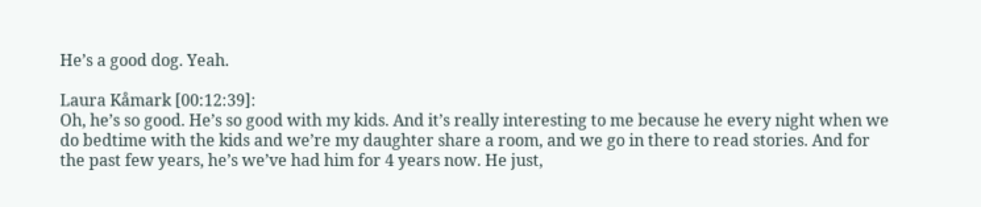He’s a good dog. Yeah.

Laura Kåmark [00:12:39]:
Oh, he’s so good. He’s so good with my kids. And it’s really interesting to me because he every night when we do bedtime with the kids and we’re my daughter share a room, and we go in there to read stories. And for the past few years, he’s we’ve had him for 4 years now. He just,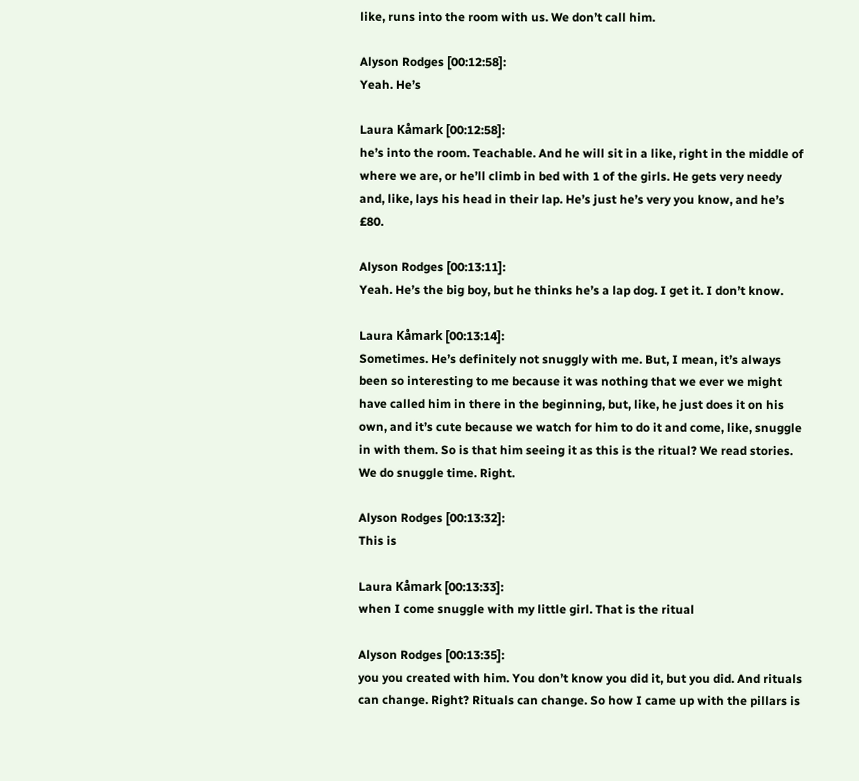like, runs into the room with us. We don’t call him.

Alyson Rodges [00:12:58]:
Yeah. He’s

Laura Kåmark [00:12:58]:
he’s into the room. Teachable. And he will sit in a like, right in the middle of where we are, or he’ll climb in bed with 1 of the girls. He gets very needy and, like, lays his head in their lap. He’s just he’s very you know, and he’s £80.

Alyson Rodges [00:13:11]:
Yeah. He’s the big boy, but he thinks he’s a lap dog. I get it. I don’t know.

Laura Kåmark [00:13:14]:
Sometimes. He’s definitely not snuggly with me. But, I mean, it’s always been so interesting to me because it was nothing that we ever we might have called him in there in the beginning, but, like, he just does it on his own, and it’s cute because we watch for him to do it and come, like, snuggle in with them. So is that him seeing it as this is the ritual? We read stories. We do snuggle time. Right.

Alyson Rodges [00:13:32]:
This is

Laura Kåmark [00:13:33]:
when I come snuggle with my little girl. That is the ritual

Alyson Rodges [00:13:35]:
you you created with him. You don’t know you did it, but you did. And rituals can change. Right? Rituals can change. So how I came up with the pillars is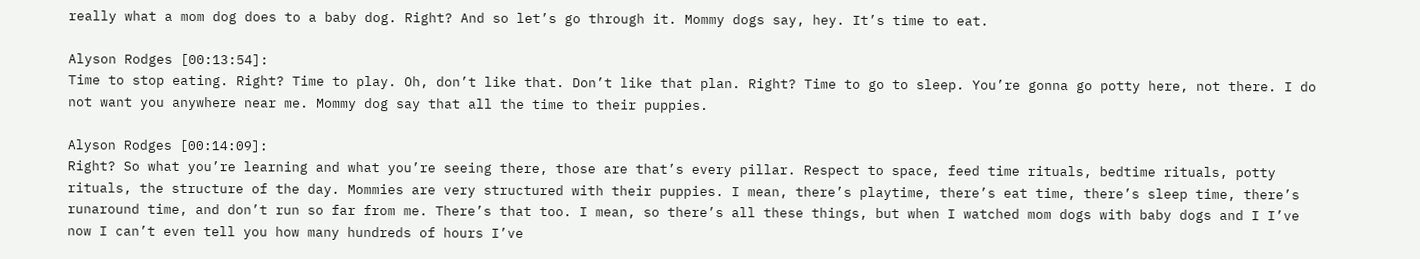really what a mom dog does to a baby dog. Right? And so let’s go through it. Mommy dogs say, hey. It’s time to eat.

Alyson Rodges [00:13:54]:
Time to stop eating. Right? Time to play. Oh, don’t like that. Don’t like that plan. Right? Time to go to sleep. You’re gonna go potty here, not there. I do not want you anywhere near me. Mommy dog say that all the time to their puppies.

Alyson Rodges [00:14:09]:
Right? So what you’re learning and what you’re seeing there, those are that’s every pillar. Respect to space, feed time rituals, bedtime rituals, potty rituals, the structure of the day. Mommies are very structured with their puppies. I mean, there’s playtime, there’s eat time, there’s sleep time, there’s runaround time, and don’t run so far from me. There’s that too. I mean, so there’s all these things, but when I watched mom dogs with baby dogs and I I’ve now I can’t even tell you how many hundreds of hours I’ve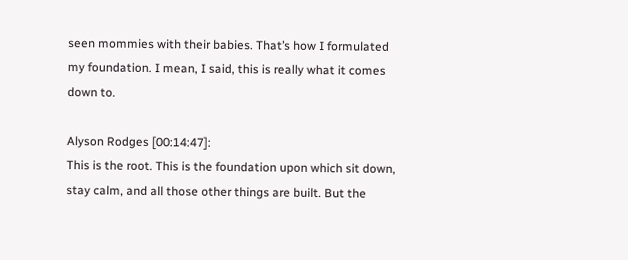seen mommies with their babies. That’s how I formulated my foundation. I mean, I said, this is really what it comes down to.

Alyson Rodges [00:14:47]:
This is the root. This is the foundation upon which sit down, stay calm, and all those other things are built. But the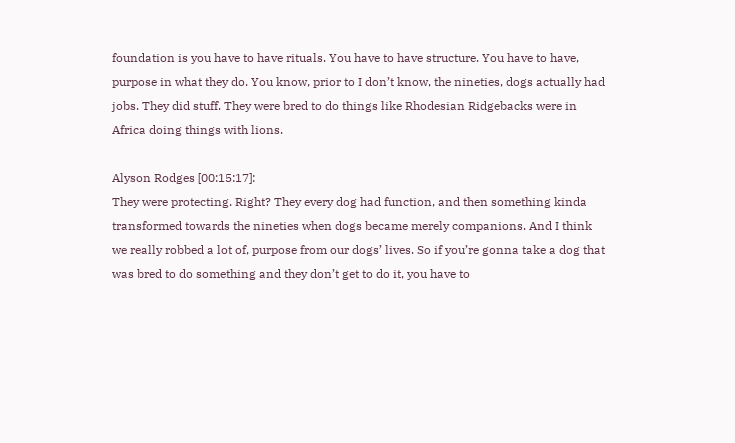foundation is you have to have rituals. You have to have structure. You have to have, purpose in what they do. You know, prior to I don’t know, the nineties, dogs actually had jobs. They did stuff. They were bred to do things like Rhodesian Ridgebacks were in Africa doing things with lions.

Alyson Rodges [00:15:17]:
They were protecting. Right? They every dog had function, and then something kinda transformed towards the nineties when dogs became merely companions. And I think we really robbed a lot of, purpose from our dogs’ lives. So if you’re gonna take a dog that was bred to do something and they don’t get to do it, you have to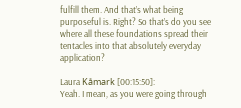fulfill them. And that’s what being purposeful is. Right? So that’s do you see where all these foundations spread their tentacles into that absolutely everyday application?

Laura Kåmark [00:15:50]:
Yeah. I mean, as you were going through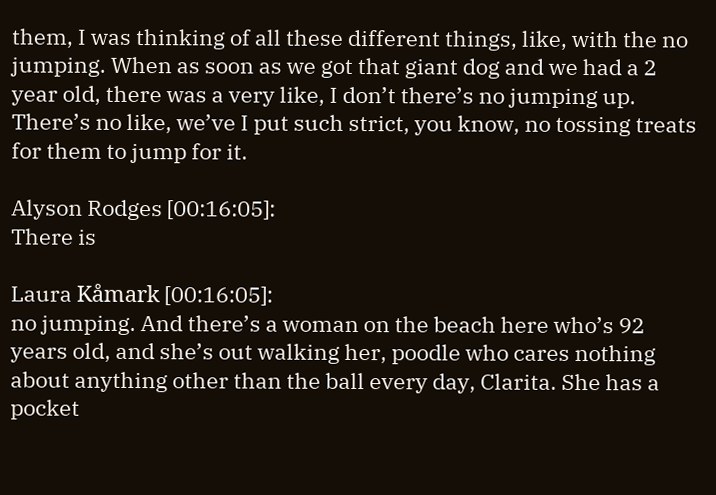them, I was thinking of all these different things, like, with the no jumping. When as soon as we got that giant dog and we had a 2 year old, there was a very like, I don’t there’s no jumping up. There’s no like, we’ve I put such strict, you know, no tossing treats for them to jump for it.

Alyson Rodges [00:16:05]:
There is

Laura Kåmark [00:16:05]:
no jumping. And there’s a woman on the beach here who’s 92 years old, and she’s out walking her, poodle who cares nothing about anything other than the ball every day, Clarita. She has a pocket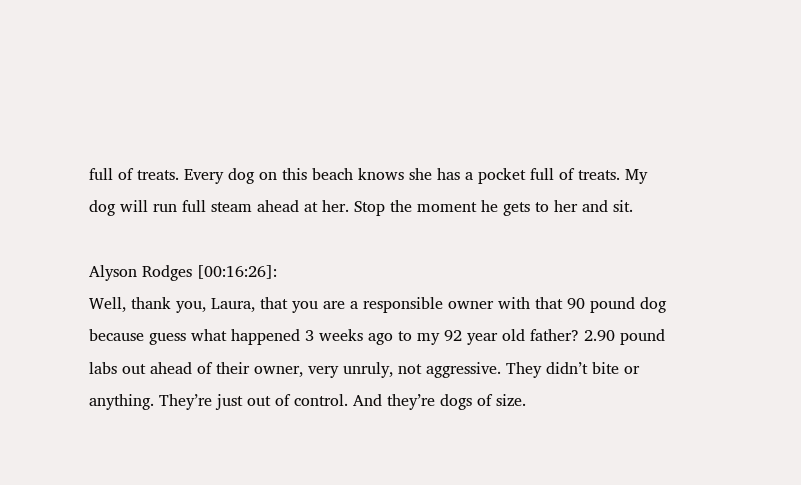full of treats. Every dog on this beach knows she has a pocket full of treats. My dog will run full steam ahead at her. Stop the moment he gets to her and sit.

Alyson Rodges [00:16:26]:
Well, thank you, Laura, that you are a responsible owner with that 90 pound dog because guess what happened 3 weeks ago to my 92 year old father? 2.90 pound labs out ahead of their owner, very unruly, not aggressive. They didn’t bite or anything. They’re just out of control. And they’re dogs of size.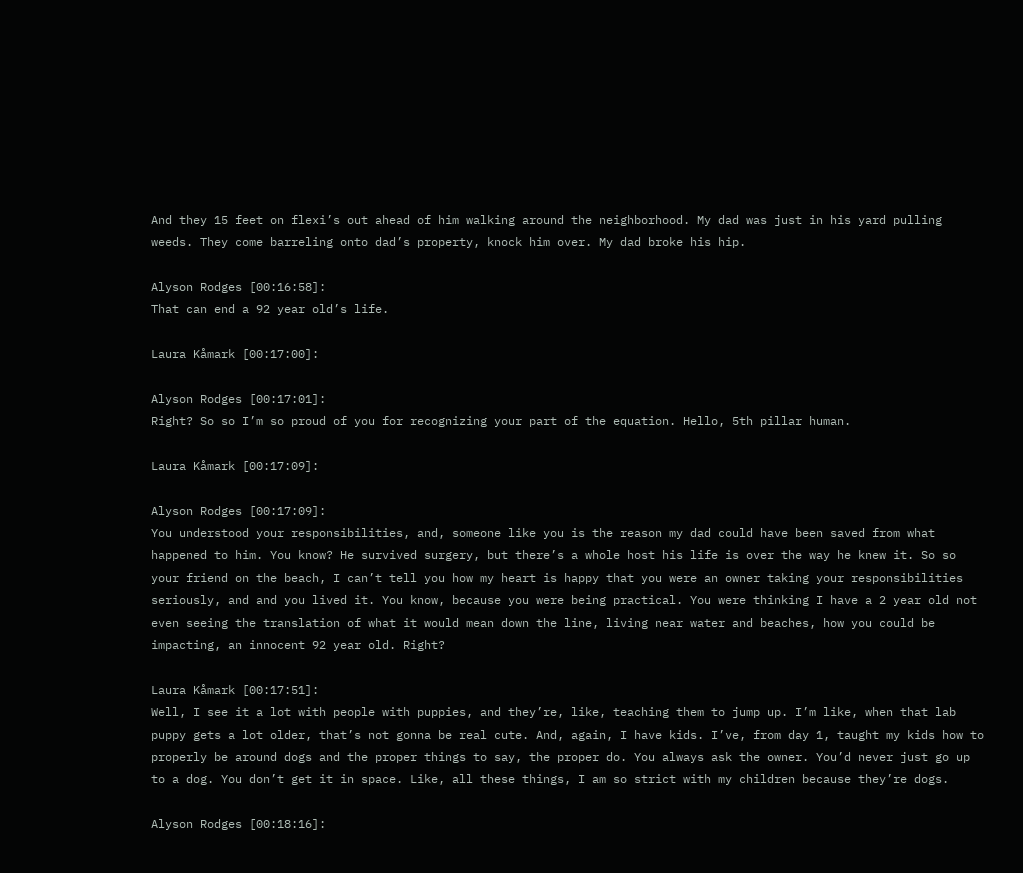And they 15 feet on flexi’s out ahead of him walking around the neighborhood. My dad was just in his yard pulling weeds. They come barreling onto dad’s property, knock him over. My dad broke his hip.

Alyson Rodges [00:16:58]:
That can end a 92 year old’s life.

Laura Kåmark [00:17:00]:

Alyson Rodges [00:17:01]:
Right? So so I’m so proud of you for recognizing your part of the equation. Hello, 5th pillar human.

Laura Kåmark [00:17:09]:

Alyson Rodges [00:17:09]:
You understood your responsibilities, and, someone like you is the reason my dad could have been saved from what happened to him. You know? He survived surgery, but there’s a whole host his life is over the way he knew it. So so your friend on the beach, I can’t tell you how my heart is happy that you were an owner taking your responsibilities seriously, and and you lived it. You know, because you were being practical. You were thinking I have a 2 year old not even seeing the translation of what it would mean down the line, living near water and beaches, how you could be impacting, an innocent 92 year old. Right?

Laura Kåmark [00:17:51]:
Well, I see it a lot with people with puppies, and they’re, like, teaching them to jump up. I’m like, when that lab puppy gets a lot older, that’s not gonna be real cute. And, again, I have kids. I’ve, from day 1, taught my kids how to properly be around dogs and the proper things to say, the proper do. You always ask the owner. You’d never just go up to a dog. You don’t get it in space. Like, all these things, I am so strict with my children because they’re dogs.

Alyson Rodges [00:18:16]: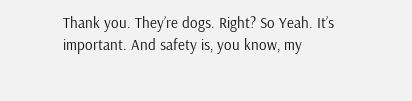Thank you. They’re dogs. Right? So Yeah. It’s important. And safety is, you know, my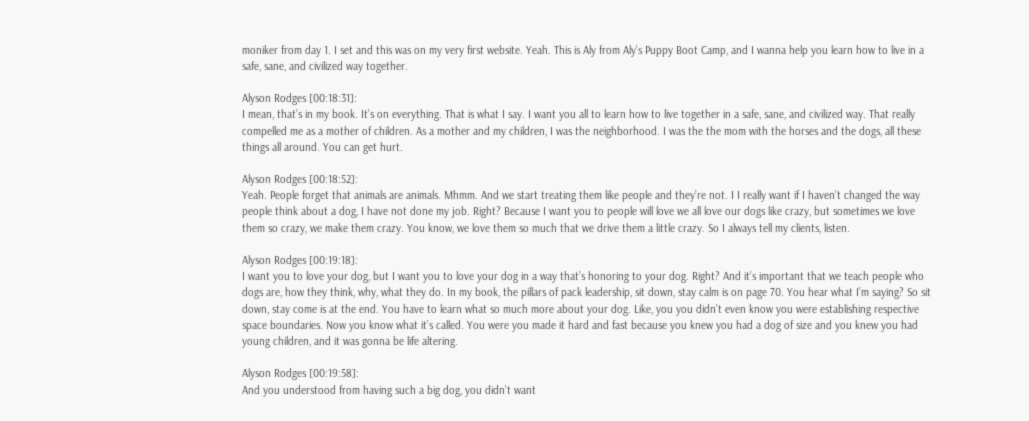moniker from day 1. I set and this was on my very first website. Yeah. This is Aly from Aly’s Puppy Boot Camp, and I wanna help you learn how to live in a safe, sane, and civilized way together.

Alyson Rodges [00:18:31]:
I mean, that’s in my book. It’s on everything. That is what I say. I want you all to learn how to live together in a safe, sane, and civilized way. That really compelled me as a mother of children. As a mother and my children, I was the neighborhood. I was the the mom with the horses and the dogs, all these things all around. You can get hurt.

Alyson Rodges [00:18:52]:
Yeah. People forget that animals are animals. Mhmm. And we start treating them like people and they’re not. I I really want if I haven’t changed the way people think about a dog, I have not done my job. Right? Because I want you to people will love we all love our dogs like crazy, but sometimes we love them so crazy, we make them crazy. You know, we love them so much that we drive them a little crazy. So I always tell my clients, listen.

Alyson Rodges [00:19:18]:
I want you to love your dog, but I want you to love your dog in a way that’s honoring to your dog. Right? And it’s important that we teach people who dogs are, how they think, why, what they do. In my book, the pillars of pack leadership, sit down, stay calm is on page 70. You hear what I’m saying? So sit down, stay come is at the end. You have to learn what so much more about your dog. Like, you you didn’t even know you were establishing respective space boundaries. Now you know what it’s called. You were you made it hard and fast because you knew you had a dog of size and you knew you had young children, and it was gonna be life altering.

Alyson Rodges [00:19:58]:
And you understood from having such a big dog, you didn’t want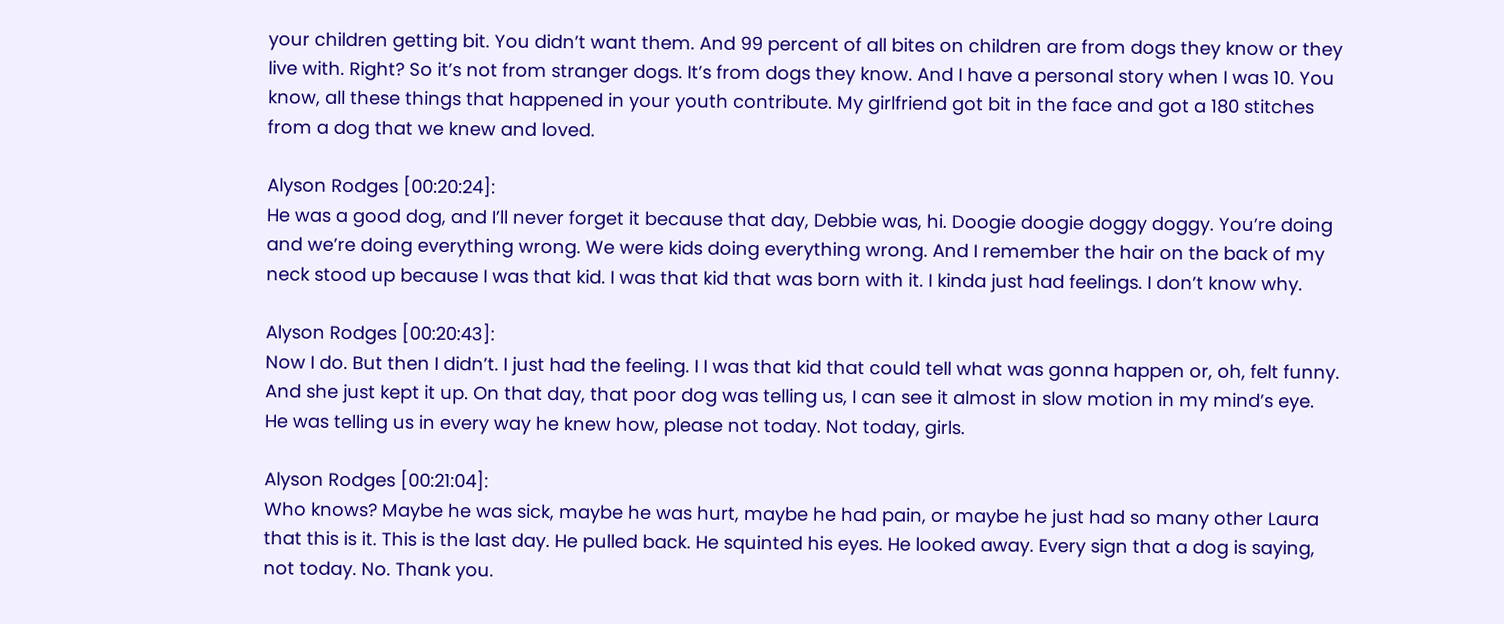your children getting bit. You didn’t want them. And 99 percent of all bites on children are from dogs they know or they live with. Right? So it’s not from stranger dogs. It’s from dogs they know. And I have a personal story when I was 10. You know, all these things that happened in your youth contribute. My girlfriend got bit in the face and got a 180 stitches from a dog that we knew and loved.

Alyson Rodges [00:20:24]:
He was a good dog, and I’ll never forget it because that day, Debbie was, hi. Doogie doogie doggy doggy. You’re doing and we’re doing everything wrong. We were kids doing everything wrong. And I remember the hair on the back of my neck stood up because I was that kid. I was that kid that was born with it. I kinda just had feelings. I don’t know why.

Alyson Rodges [00:20:43]:
Now I do. But then I didn’t. I just had the feeling. I I was that kid that could tell what was gonna happen or, oh, felt funny. And she just kept it up. On that day, that poor dog was telling us, I can see it almost in slow motion in my mind’s eye. He was telling us in every way he knew how, please not today. Not today, girls.

Alyson Rodges [00:21:04]:
Who knows? Maybe he was sick, maybe he was hurt, maybe he had pain, or maybe he just had so many other Laura that this is it. This is the last day. He pulled back. He squinted his eyes. He looked away. Every sign that a dog is saying, not today. No. Thank you.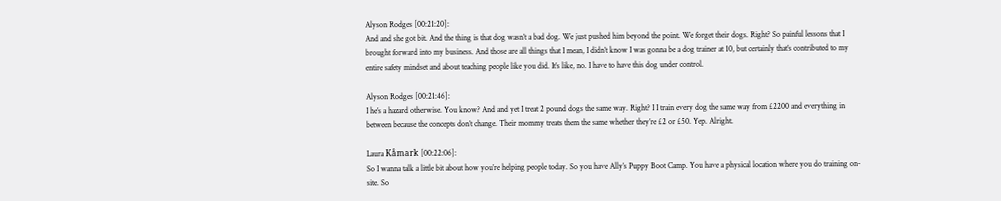Alyson Rodges [00:21:20]:
And and she got bit. And the thing is that dog wasn’t a bad dog. We just pushed him beyond the point. We forget their dogs. Right? So painful lessons that I brought forward into my business. And those are all things that I mean, I didn’t know I was gonna be a dog trainer at 10, but certainly that’s contributed to my entire safety mindset and about teaching people like you did. It’s like, no. I have to have this dog under control.

Alyson Rodges [00:21:46]:
I he’s a hazard otherwise. You know? And and yet I treat 2 pound dogs the same way. Right? I I train every dog the same way from £2200 and everything in between because the concepts don’t change. Their mommy treats them the same whether they’re £2 or £50. Yep. Alright.

Laura Kåmark [00:22:06]:
So I wanna talk a little bit about how you’re helping people today. So you have Ally’s Puppy Boot Camp. You have a physical location where you do training on-site. So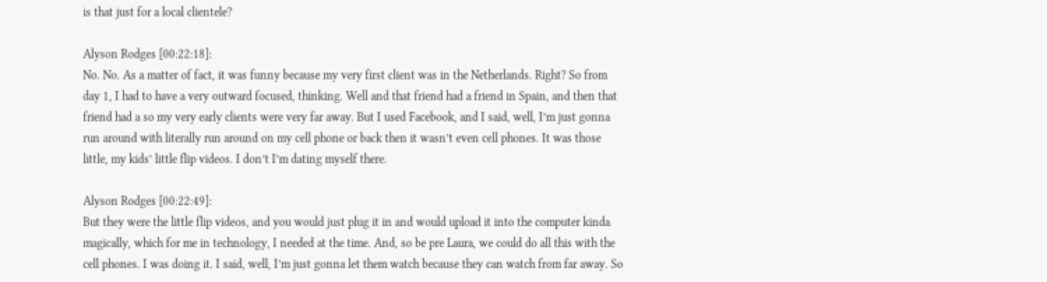is that just for a local clientele?

Alyson Rodges [00:22:18]:
No. No. As a matter of fact, it was funny because my very first client was in the Netherlands. Right? So from day 1, I had to have a very outward focused, thinking. Well and that friend had a friend in Spain, and then that friend had a so my very early clients were very far away. But I used Facebook, and I said, well, I’m just gonna run around with literally run around on my cell phone or back then it wasn’t even cell phones. It was those little, my kids’ little flip videos. I don’t I’m dating myself there.

Alyson Rodges [00:22:49]:
But they were the little flip videos, and you would just plug it in and would upload it into the computer kinda magically, which for me in technology, I needed at the time. And, so be pre Laura, we could do all this with the cell phones. I was doing it. I said, well, I’m just gonna let them watch because they can watch from far away. So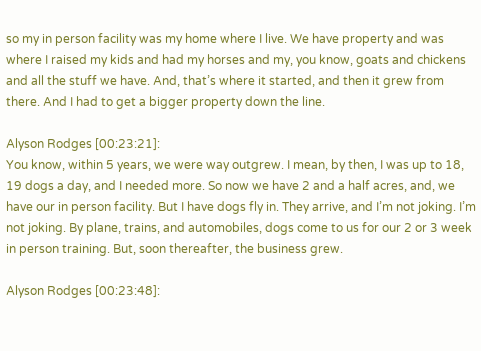so my in person facility was my home where I live. We have property and was where I raised my kids and had my horses and my, you know, goats and chickens and all the stuff we have. And, that’s where it started, and then it grew from there. And I had to get a bigger property down the line.

Alyson Rodges [00:23:21]:
You know, within 5 years, we were way outgrew. I mean, by then, I was up to 18, 19 dogs a day, and I needed more. So now we have 2 and a half acres, and, we have our in person facility. But I have dogs fly in. They arrive, and I’m not joking. I’m not joking. By plane, trains, and automobiles, dogs come to us for our 2 or 3 week in person training. But, soon thereafter, the business grew.

Alyson Rodges [00:23:48]: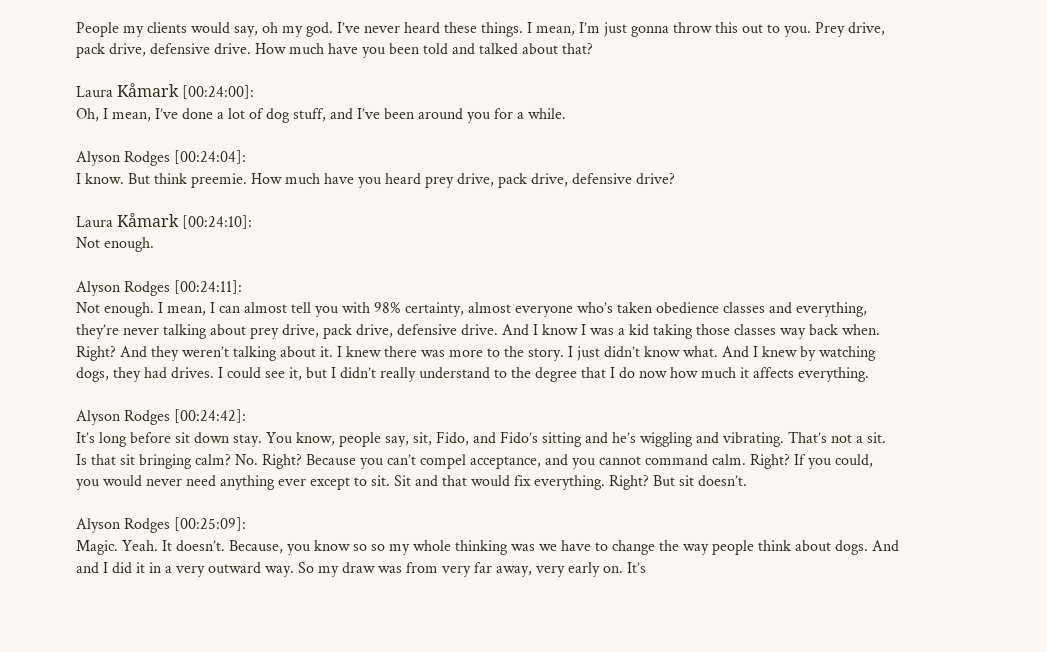People my clients would say, oh my god. I’ve never heard these things. I mean, I’m just gonna throw this out to you. Prey drive, pack drive, defensive drive. How much have you been told and talked about that?

Laura Kåmark [00:24:00]:
Oh, I mean, I’ve done a lot of dog stuff, and I’ve been around you for a while.

Alyson Rodges [00:24:04]:
I know. But think preemie. How much have you heard prey drive, pack drive, defensive drive?

Laura Kåmark [00:24:10]:
Not enough.

Alyson Rodges [00:24:11]:
Not enough. I mean, I can almost tell you with 98% certainty, almost everyone who’s taken obedience classes and everything, they’re never talking about prey drive, pack drive, defensive drive. And I know I was a kid taking those classes way back when. Right? And they weren’t talking about it. I knew there was more to the story. I just didn’t know what. And I knew by watching dogs, they had drives. I could see it, but I didn’t really understand to the degree that I do now how much it affects everything.

Alyson Rodges [00:24:42]:
It’s long before sit down stay. You know, people say, sit, Fido, and Fido’s sitting and he’s wiggling and vibrating. That’s not a sit. Is that sit bringing calm? No. Right? Because you can’t compel acceptance, and you cannot command calm. Right? If you could, you would never need anything ever except to sit. Sit and that would fix everything. Right? But sit doesn’t.

Alyson Rodges [00:25:09]:
Magic. Yeah. It doesn’t. Because, you know so so my whole thinking was we have to change the way people think about dogs. And and I did it in a very outward way. So my draw was from very far away, very early on. It’s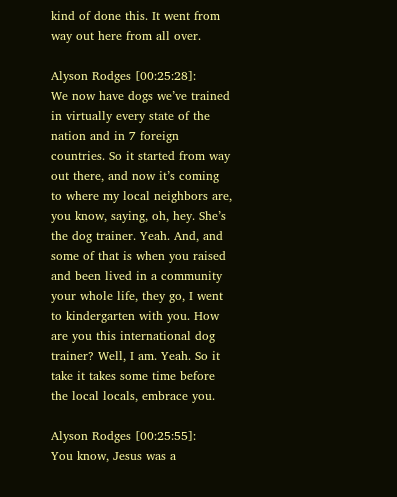kind of done this. It went from way out here from all over.

Alyson Rodges [00:25:28]:
We now have dogs we’ve trained in virtually every state of the nation and in 7 foreign countries. So it started from way out there, and now it’s coming to where my local neighbors are, you know, saying, oh, hey. She’s the dog trainer. Yeah. And, and some of that is when you raised and been lived in a community your whole life, they go, I went to kindergarten with you. How are you this international dog trainer? Well, I am. Yeah. So it take it takes some time before the local locals, embrace you.

Alyson Rodges [00:25:55]:
You know, Jesus was a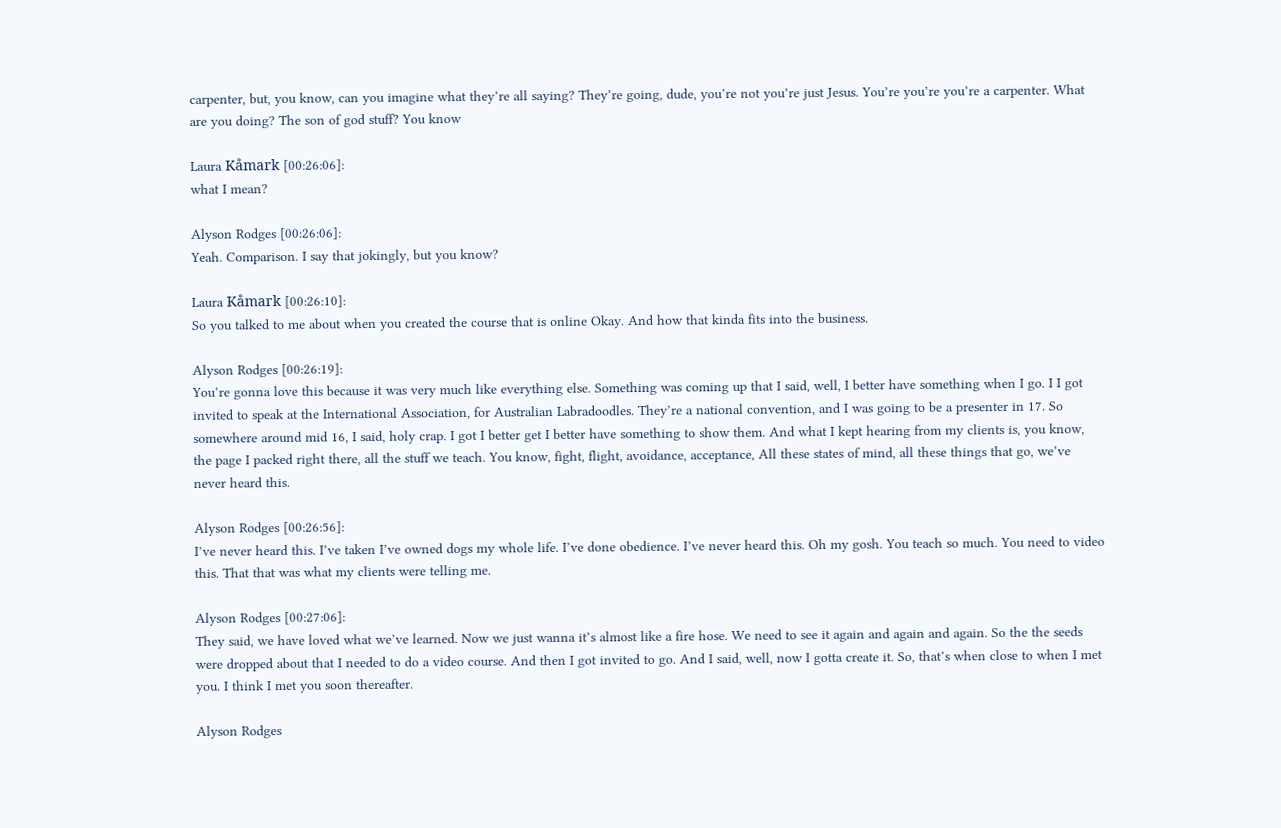carpenter, but, you know, can you imagine what they’re all saying? They’re going, dude, you’re not you’re just Jesus. You’re you’re you’re a carpenter. What are you doing? The son of god stuff? You know

Laura Kåmark [00:26:06]:
what I mean?

Alyson Rodges [00:26:06]:
Yeah. Comparison. I say that jokingly, but you know?

Laura Kåmark [00:26:10]:
So you talked to me about when you created the course that is online Okay. And how that kinda fits into the business.

Alyson Rodges [00:26:19]:
You’re gonna love this because it was very much like everything else. Something was coming up that I said, well, I better have something when I go. I I got invited to speak at the International Association, for Australian Labradoodles. They’re a national convention, and I was going to be a presenter in 17. So somewhere around mid 16, I said, holy crap. I got I better get I better have something to show them. And what I kept hearing from my clients is, you know, the page I packed right there, all the stuff we teach. You know, fight, flight, avoidance, acceptance, All these states of mind, all these things that go, we’ve never heard this.

Alyson Rodges [00:26:56]:
I’ve never heard this. I’ve taken I’ve owned dogs my whole life. I’ve done obedience. I’ve never heard this. Oh my gosh. You teach so much. You need to video this. That that was what my clients were telling me.

Alyson Rodges [00:27:06]:
They said, we have loved what we’ve learned. Now we just wanna it’s almost like a fire hose. We need to see it again and again and again. So the the seeds were dropped about that I needed to do a video course. And then I got invited to go. And I said, well, now I gotta create it. So, that’s when close to when I met you. I think I met you soon thereafter.

Alyson Rodges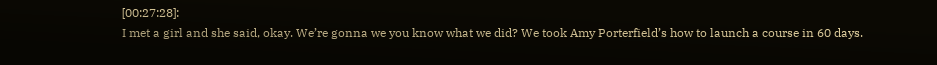[00:27:28]:
I met a girl and she said, okay. We’re gonna we you know what we did? We took Amy Porterfield’s how to launch a course in 60 days.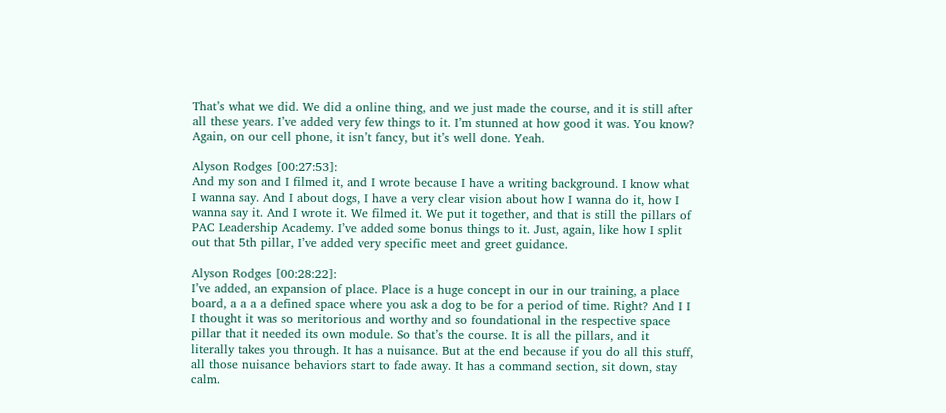That’s what we did. We did a online thing, and we just made the course, and it is still after all these years. I’ve added very few things to it. I’m stunned at how good it was. You know? Again, on our cell phone, it isn’t fancy, but it’s well done. Yeah.

Alyson Rodges [00:27:53]:
And my son and I filmed it, and I wrote because I have a writing background. I know what I wanna say. And I about dogs, I have a very clear vision about how I wanna do it, how I wanna say it. And I wrote it. We filmed it. We put it together, and that is still the pillars of PAC Leadership Academy. I’ve added some bonus things to it. Just, again, like how I split out that 5th pillar, I’ve added very specific meet and greet guidance.

Alyson Rodges [00:28:22]:
I’ve added, an expansion of place. Place is a huge concept in our in our training, a place board, a a a a defined space where you ask a dog to be for a period of time. Right? And I I I thought it was so meritorious and worthy and so foundational in the respective space pillar that it needed its own module. So that’s the course. It is all the pillars, and it literally takes you through. It has a nuisance. But at the end because if you do all this stuff, all those nuisance behaviors start to fade away. It has a command section, sit down, stay calm.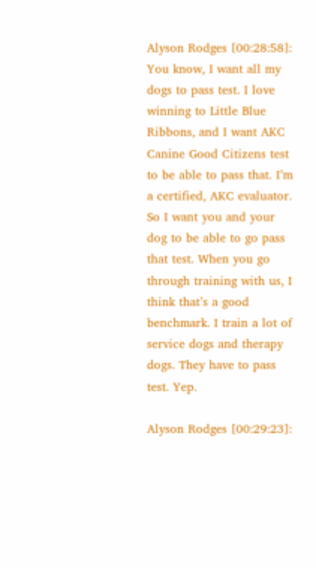Alyson Rodges [00:28:58]:
You know, I want all my dogs to pass test. I love winning to Little Blue Ribbons, and I want AKC Canine Good Citizens test to be able to pass that. I’m a certified, AKC evaluator. So I want you and your dog to be able to go pass that test. When you go through training with us, I think that’s a good benchmark. I train a lot of service dogs and therapy dogs. They have to pass test. Yep.

Alyson Rodges [00:29:23]: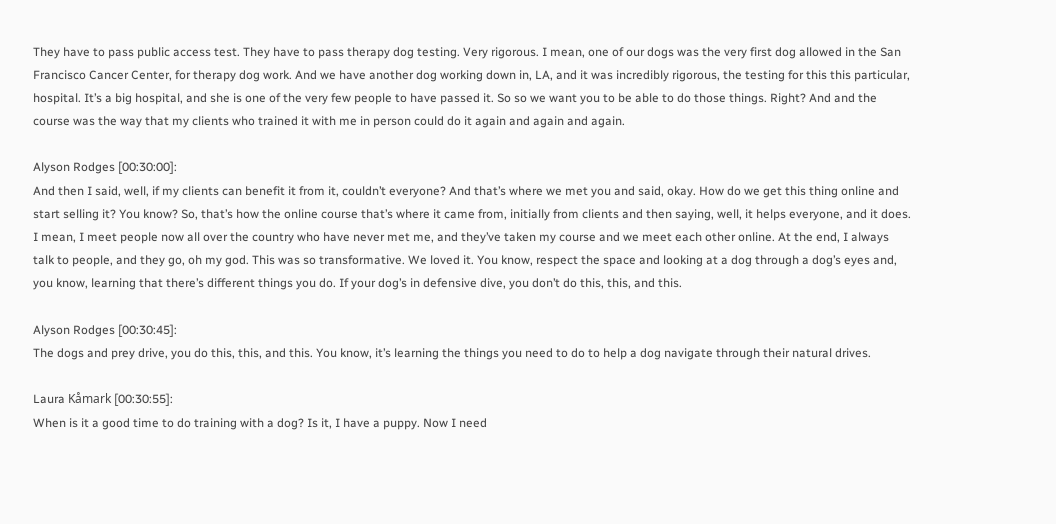They have to pass public access test. They have to pass therapy dog testing. Very rigorous. I mean, one of our dogs was the very first dog allowed in the San Francisco Cancer Center, for therapy dog work. And we have another dog working down in, LA, and it was incredibly rigorous, the testing for this this particular, hospital. It’s a big hospital, and she is one of the very few people to have passed it. So so we want you to be able to do those things. Right? And and the course was the way that my clients who trained it with me in person could do it again and again and again.

Alyson Rodges [00:30:00]:
And then I said, well, if my clients can benefit it from it, couldn’t everyone? And that’s where we met you and said, okay. How do we get this thing online and start selling it? You know? So, that’s how the online course that’s where it came from, initially from clients and then saying, well, it helps everyone, and it does. I mean, I meet people now all over the country who have never met me, and they’ve taken my course and we meet each other online. At the end, I always talk to people, and they go, oh my god. This was so transformative. We loved it. You know, respect the space and looking at a dog through a dog’s eyes and, you know, learning that there’s different things you do. If your dog’s in defensive dive, you don’t do this, this, and this.

Alyson Rodges [00:30:45]:
The dogs and prey drive, you do this, this, and this. You know, it’s learning the things you need to do to help a dog navigate through their natural drives.

Laura Kåmark [00:30:55]:
When is it a good time to do training with a dog? Is it, I have a puppy. Now I need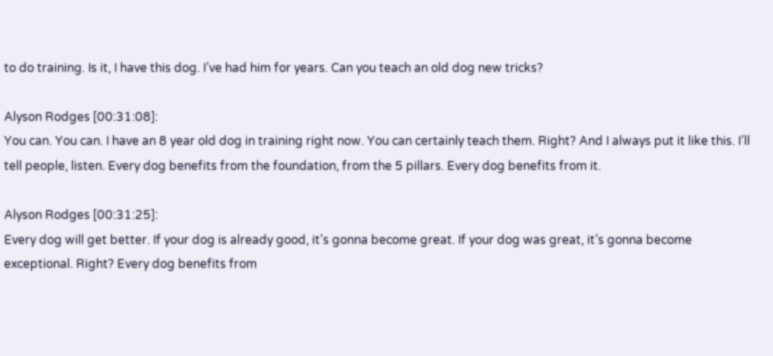to do training. Is it, I have this dog. I’ve had him for years. Can you teach an old dog new tricks?

Alyson Rodges [00:31:08]:
You can. You can. I have an 8 year old dog in training right now. You can certainly teach them. Right? And I always put it like this. I’ll tell people, listen. Every dog benefits from the foundation, from the 5 pillars. Every dog benefits from it.

Alyson Rodges [00:31:25]:
Every dog will get better. If your dog is already good, it’s gonna become great. If your dog was great, it’s gonna become exceptional. Right? Every dog benefits from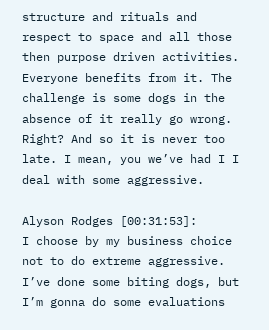structure and rituals and respect to space and all those then purpose driven activities. Everyone benefits from it. The challenge is some dogs in the absence of it really go wrong. Right? And so it is never too late. I mean, you we’ve had I I deal with some aggressive.

Alyson Rodges [00:31:53]:
I choose by my business choice not to do extreme aggressive. I’ve done some biting dogs, but I’m gonna do some evaluations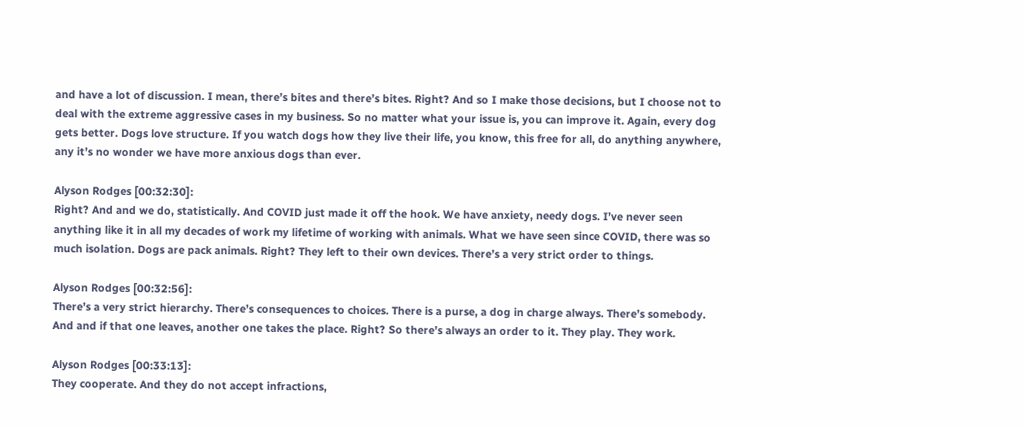and have a lot of discussion. I mean, there’s bites and there’s bites. Right? And so I make those decisions, but I choose not to deal with the extreme aggressive cases in my business. So no matter what your issue is, you can improve it. Again, every dog gets better. Dogs love structure. If you watch dogs how they live their life, you know, this free for all, do anything anywhere, any it’s no wonder we have more anxious dogs than ever.

Alyson Rodges [00:32:30]:
Right? And and we do, statistically. And COVID just made it off the hook. We have anxiety, needy dogs. I’ve never seen anything like it in all my decades of work my lifetime of working with animals. What we have seen since COVID, there was so much isolation. Dogs are pack animals. Right? They left to their own devices. There’s a very strict order to things.

Alyson Rodges [00:32:56]:
There’s a very strict hierarchy. There’s consequences to choices. There is a purse, a dog in charge always. There’s somebody. And and if that one leaves, another one takes the place. Right? So there’s always an order to it. They play. They work.

Alyson Rodges [00:33:13]:
They cooperate. And they do not accept infractions,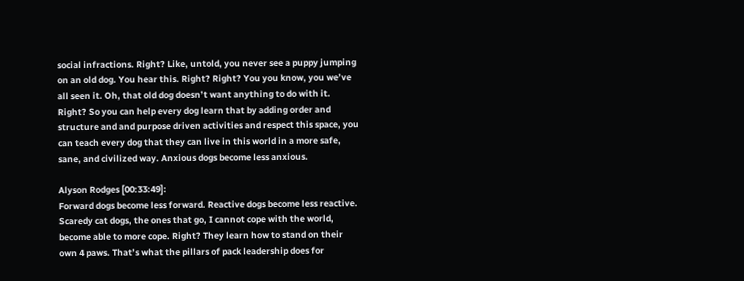social infractions. Right? Like, untold, you never see a puppy jumping on an old dog. You hear this. Right? Right? You you know, you we’ve all seen it. Oh, that old dog doesn’t want anything to do with it. Right? So you can help every dog learn that by adding order and structure and and purpose driven activities and respect this space, you can teach every dog that they can live in this world in a more safe, sane, and civilized way. Anxious dogs become less anxious.

Alyson Rodges [00:33:49]:
Forward dogs become less forward. Reactive dogs become less reactive. Scaredy cat dogs, the ones that go, I cannot cope with the world, become able to more cope. Right? They learn how to stand on their own 4 paws. That’s what the pillars of pack leadership does for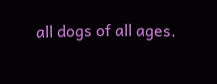all dogs of all ages.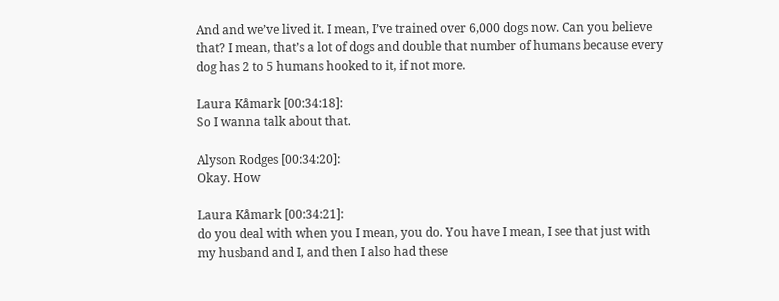And and we’ve lived it. I mean, I’ve trained over 6,000 dogs now. Can you believe that? I mean, that’s a lot of dogs and double that number of humans because every dog has 2 to 5 humans hooked to it, if not more.

Laura Kåmark [00:34:18]:
So I wanna talk about that.

Alyson Rodges [00:34:20]:
Okay. How

Laura Kåmark [00:34:21]:
do you deal with when you I mean, you do. You have I mean, I see that just with my husband and I, and then I also had these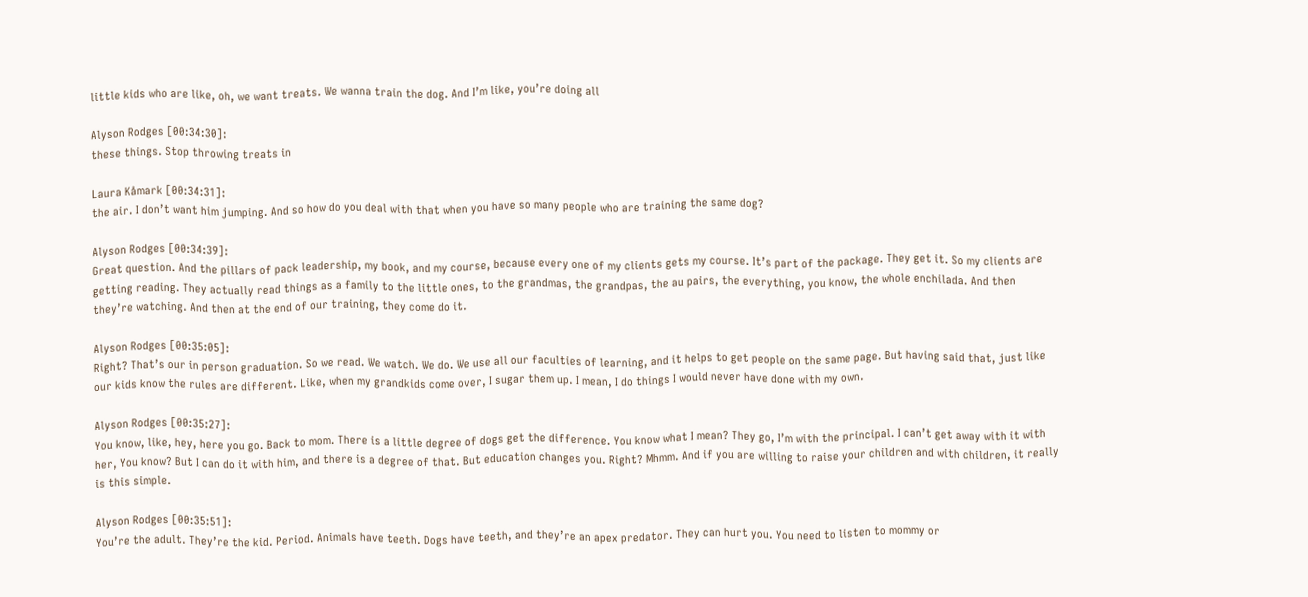little kids who are like, oh, we want treats. We wanna train the dog. And I’m like, you’re doing all

Alyson Rodges [00:34:30]:
these things. Stop throwing treats in

Laura Kåmark [00:34:31]:
the air. I don’t want him jumping. And so how do you deal with that when you have so many people who are training the same dog?

Alyson Rodges [00:34:39]:
Great question. And the pillars of pack leadership, my book, and my course, because every one of my clients gets my course. It’s part of the package. They get it. So my clients are getting reading. They actually read things as a family to the little ones, to the grandmas, the grandpas, the au pairs, the everything, you know, the whole enchilada. And then they’re watching. And then at the end of our training, they come do it.

Alyson Rodges [00:35:05]:
Right? That’s our in person graduation. So we read. We watch. We do. We use all our faculties of learning, and it helps to get people on the same page. But having said that, just like our kids know the rules are different. Like, when my grandkids come over, I sugar them up. I mean, I do things I would never have done with my own.

Alyson Rodges [00:35:27]:
You know, like, hey, here you go. Back to mom. There is a little degree of dogs get the difference. You know what I mean? They go, I’m with the principal. I can’t get away with it with her, You know? But I can do it with him, and there is a degree of that. But education changes you. Right? Mhmm. And if you are willing to raise your children and with children, it really is this simple.

Alyson Rodges [00:35:51]:
You’re the adult. They’re the kid. Period. Animals have teeth. Dogs have teeth, and they’re an apex predator. They can hurt you. You need to listen to mommy or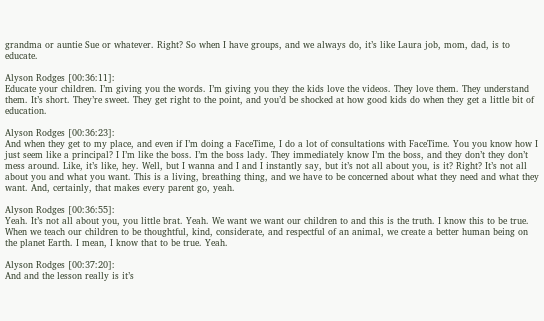grandma or auntie Sue or whatever. Right? So when I have groups, and we always do, it’s like Laura job, mom, dad, is to educate.

Alyson Rodges [00:36:11]:
Educate your children. I’m giving you the words. I’m giving you they the kids love the videos. They love them. They understand them. It’s short. They’re sweet. They get right to the point, and you’d be shocked at how good kids do when they get a little bit of education.

Alyson Rodges [00:36:23]:
And when they get to my place, and even if I’m doing a FaceTime, I do a lot of consultations with FaceTime. You you know how I just seem like a principal? I I’m like the boss. I’m the boss lady. They immediately know I’m the boss, and they don’t they don’t mess around. Like, it’s like, hey. Well, but I wanna and I and I instantly say, but it’s not all about you, is it? Right? It’s not all about you and what you want. This is a living, breathing thing, and we have to be concerned about what they need and what they want. And, certainly, that makes every parent go, yeah.

Alyson Rodges [00:36:55]:
Yeah. It’s not all about you, you little brat. Yeah. We want we want our children to and this is the truth. I know this to be true. When we teach our children to be thoughtful, kind, considerate, and respectful of an animal, we create a better human being on the planet Earth. I mean, I know that to be true. Yeah.

Alyson Rodges [00:37:20]:
And and the lesson really is it’s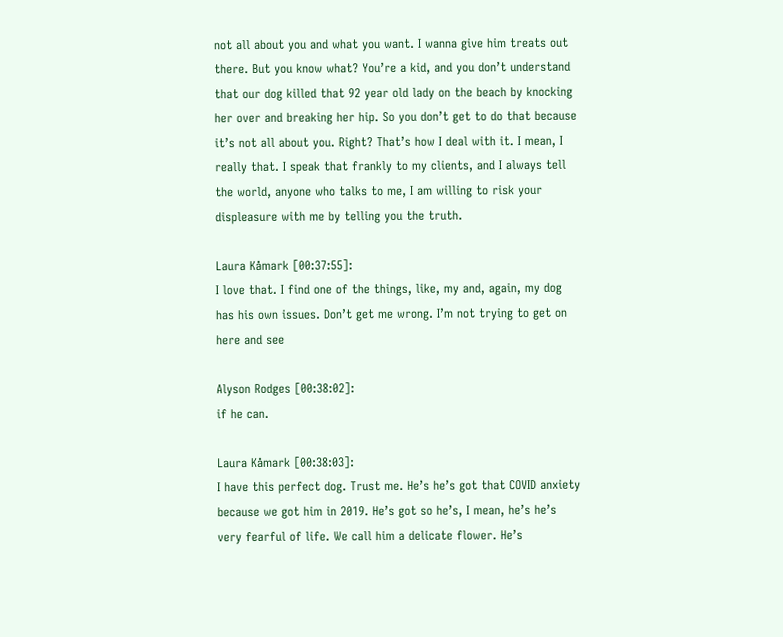not all about you and what you want. I wanna give him treats out there. But you know what? You’re a kid, and you don’t understand that our dog killed that 92 year old lady on the beach by knocking her over and breaking her hip. So you don’t get to do that because it’s not all about you. Right? That’s how I deal with it. I mean, I really that. I speak that frankly to my clients, and I always tell the world, anyone who talks to me, I am willing to risk your displeasure with me by telling you the truth.

Laura Kåmark [00:37:55]:
I love that. I find one of the things, like, my and, again, my dog has his own issues. Don’t get me wrong. I’m not trying to get on here and see

Alyson Rodges [00:38:02]:
if he can.

Laura Kåmark [00:38:03]:
I have this perfect dog. Trust me. He’s he’s got that COVID anxiety because we got him in 2019. He’s got so he’s, I mean, he’s he’s very fearful of life. We call him a delicate flower. He’s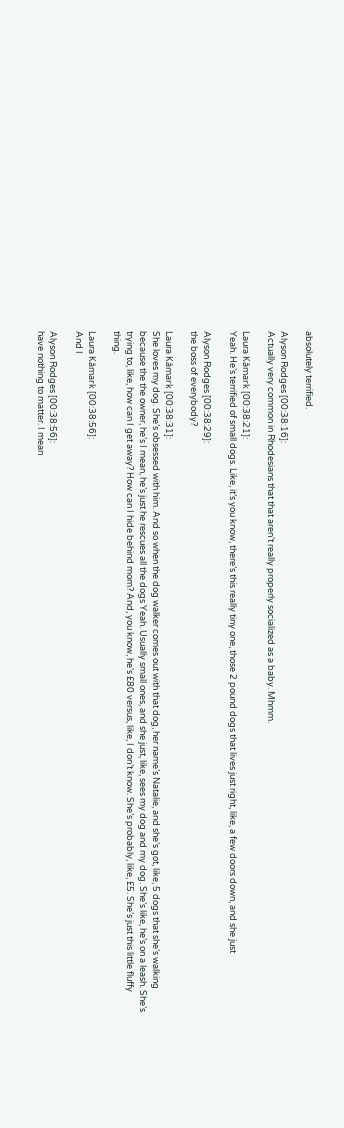absolutely terrified.

Alyson Rodges [00:38:16]:
Actually very common in Rhodesians that that aren’t really properly socialized as a baby. Mhmm.

Laura Kåmark [00:38:21]:
Yeah. He’s terrified of small dogs. Like, it’s you know, there’s this really tiny one, those 2 pound dogs that lives just right, like, a few doors down, and she just

Alyson Rodges [00:38:29]:
the boss of everybody?

Laura Kåmark [00:38:31]:
She loves my dog. She’s obsessed with him. And so when the dog walker comes out with that dog, her name’s Natalie, and she’s got, like, 5 dogs that she’s walking because the the owner, he’s I mean, he’s just he rescues all the dogs Yeah. Usually small ones, and she just, like, sees my dog and my dog. She’s like, he’s on a leash. She’s trying to, like, how can I get away? How can I hide behind mom? And, you know, he’s £80 versus, like, I don’t know. She’s probably, like, £5. She’s just this little fluffy thing.

Laura Kåmark [00:38:56]:
And I

Alyson Rodges [00:38:56]:
have nothing to matter. I mean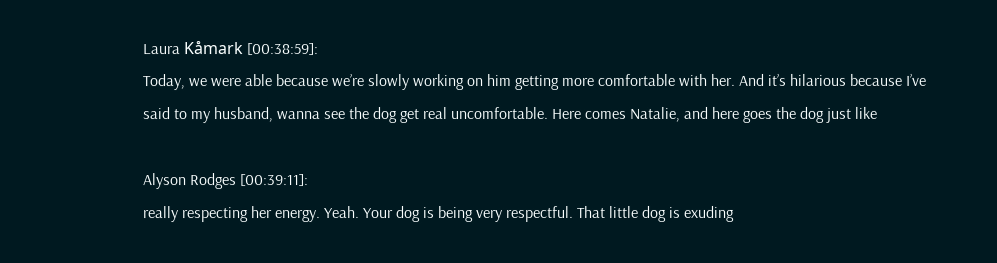Laura Kåmark [00:38:59]:
Today, we were able because we’re slowly working on him getting more comfortable with her. And it’s hilarious because I’ve said to my husband, wanna see the dog get real uncomfortable. Here comes Natalie, and here goes the dog just like

Alyson Rodges [00:39:11]:
really respecting her energy. Yeah. Your dog is being very respectful. That little dog is exuding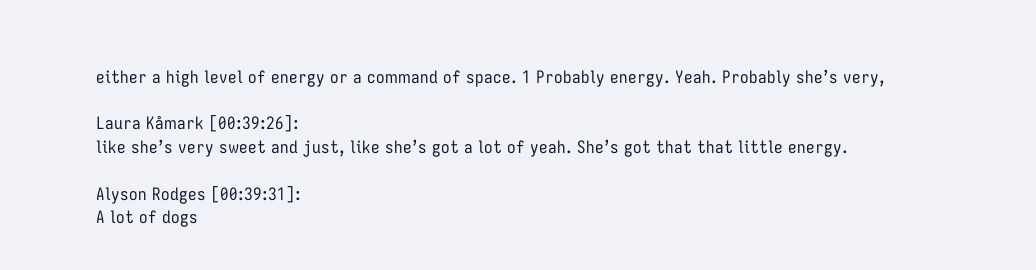either a high level of energy or a command of space. 1 Probably energy. Yeah. Probably she’s very,

Laura Kåmark [00:39:26]:
like she’s very sweet and just, like she’s got a lot of yeah. She’s got that that little energy.

Alyson Rodges [00:39:31]:
A lot of dogs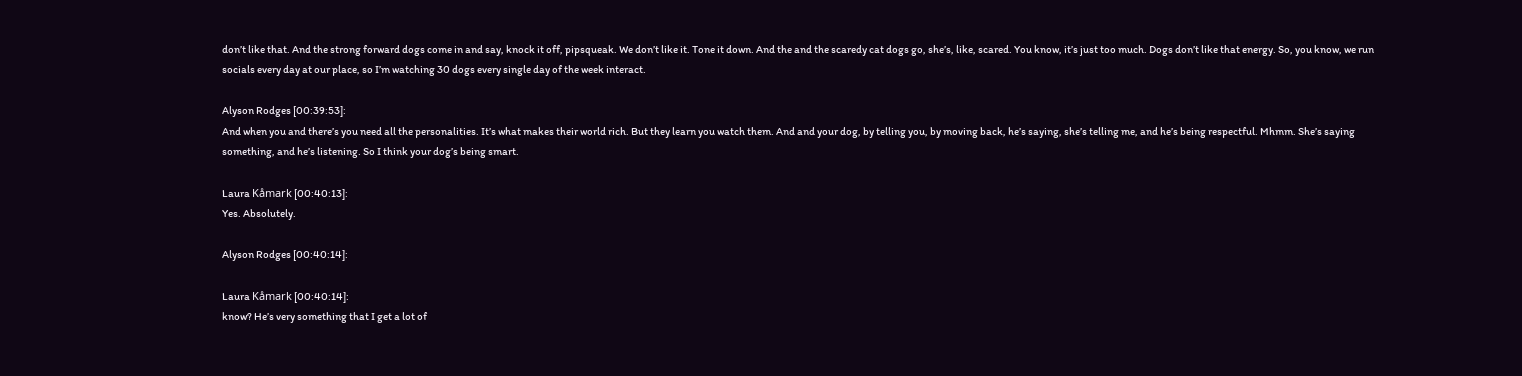don’t like that. And the strong forward dogs come in and say, knock it off, pipsqueak. We don’t like it. Tone it down. And the and the scaredy cat dogs go, she’s, like, scared. You know, it’s just too much. Dogs don’t like that energy. So, you know, we run socials every day at our place, so I’m watching 30 dogs every single day of the week interact.

Alyson Rodges [00:39:53]:
And when you and there’s you need all the personalities. It’s what makes their world rich. But they learn you watch them. And and your dog, by telling you, by moving back, he’s saying, she’s telling me, and he’s being respectful. Mhmm. She’s saying something, and he’s listening. So I think your dog’s being smart.

Laura Kåmark [00:40:13]:
Yes. Absolutely.

Alyson Rodges [00:40:14]:

Laura Kåmark [00:40:14]:
know? He’s very something that I get a lot of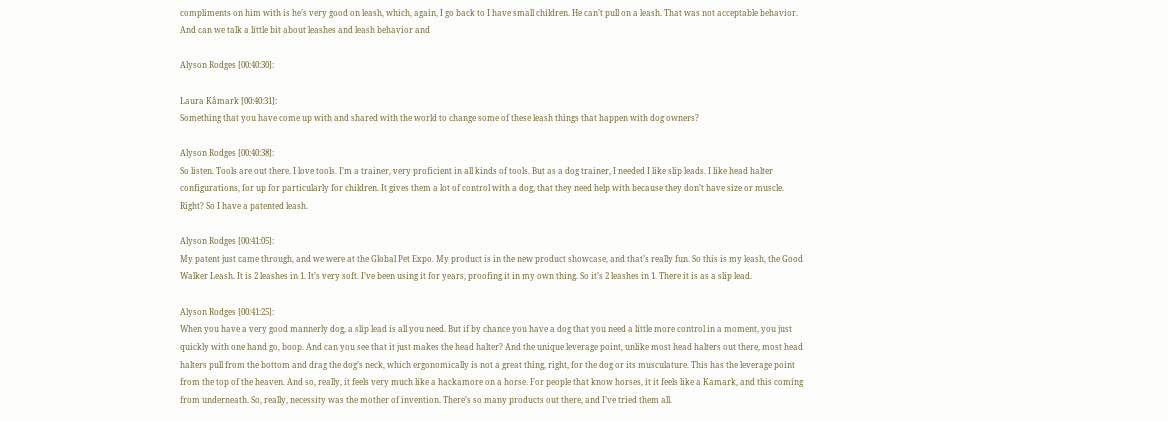compliments on him with is he’s very good on leash, which, again, I go back to I have small children. He can’t pull on a leash. That was not acceptable behavior. And can we talk a little bit about leashes and leash behavior and

Alyson Rodges [00:40:30]:

Laura Kåmark [00:40:31]:
Something that you have come up with and shared with the world to change some of these leash things that happen with dog owners?

Alyson Rodges [00:40:38]:
So listen. Tools are out there. I love tools. I’m a trainer, very proficient in all kinds of tools. But as a dog trainer, I needed I like slip leads. I like head halter configurations, for up for particularly for children. It gives them a lot of control with a dog, that they need help with because they don’t have size or muscle. Right? So I have a patented leash.

Alyson Rodges [00:41:05]:
My patent just came through, and we were at the Global Pet Expo. My product is in the new product showcase, and that’s really fun. So this is my leash, the Good Walker Leash. It is 2 leashes in 1. It’s very soft. I’ve been using it for years, proofing it in my own thing. So it’s 2 leashes in 1. There it is as a slip lead.

Alyson Rodges [00:41:25]:
When you have a very good mannerly dog, a slip lead is all you need. But if by chance you have a dog that you need a little more control in a moment, you just quickly with one hand go, boop. And can you see that it just makes the head halter? And the unique leverage point, unlike most head halters out there, most head halters pull from the bottom and drag the dog’s neck, which ergonomically is not a great thing, right, for the dog or its musculature. This has the leverage point from the top of the heaven. And so, really, it feels very much like a hackamore on a horse. For people that know horses, it it feels like a Kamark, and this coming from underneath. So, really, necessity was the mother of invention. There’s so many products out there, and I’ve tried them all.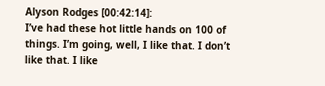Alyson Rodges [00:42:14]:
I’ve had these hot little hands on 100 of things. I’m going, well, I like that. I don’t like that. I like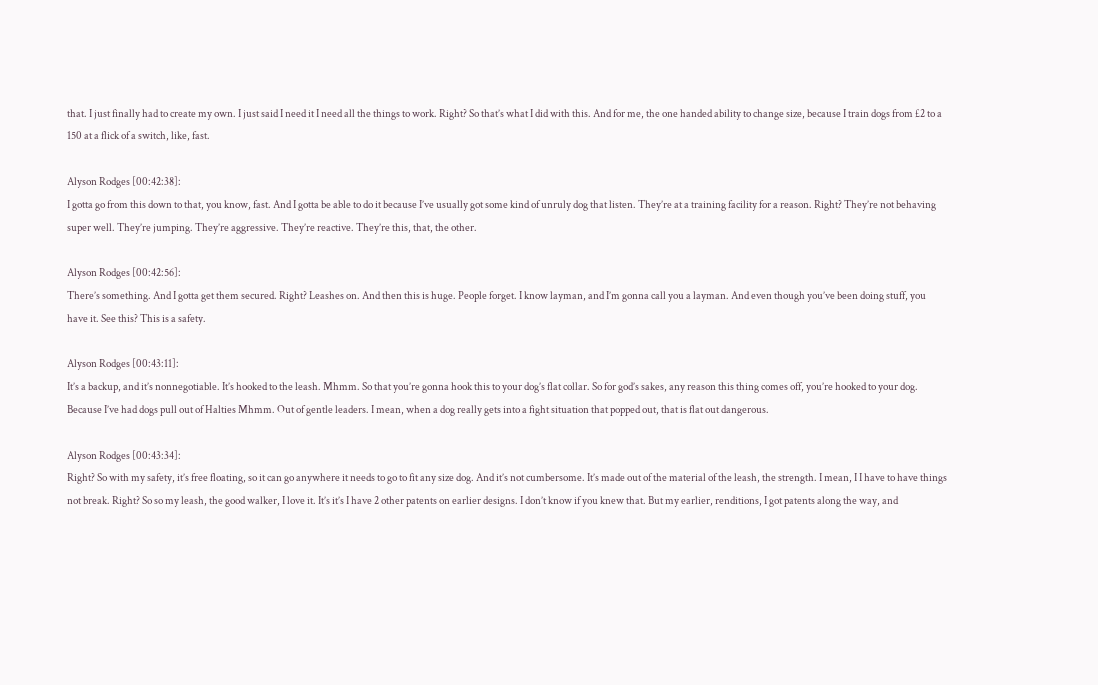that. I just finally had to create my own. I just said I need it I need all the things to work. Right? So that’s what I did with this. And for me, the one handed ability to change size, because I train dogs from £2 to a 150 at a flick of a switch, like, fast.

Alyson Rodges [00:42:38]:
I gotta go from this down to that, you know, fast. And I gotta be able to do it because I’ve usually got some kind of unruly dog that listen. They’re at a training facility for a reason. Right? They’re not behaving super well. They’re jumping. They’re aggressive. They’re reactive. They’re this, that, the other.

Alyson Rodges [00:42:56]:
There’s something. And I gotta get them secured. Right? Leashes on. And then this is huge. People forget. I know layman, and I’m gonna call you a layman. And even though you’ve been doing stuff, you have it. See this? This is a safety.

Alyson Rodges [00:43:11]:
It’s a backup, and it’s nonnegotiable. It’s hooked to the leash. Mhmm. So that you’re gonna hook this to your dog’s flat collar. So for god’s sakes, any reason this thing comes off, you’re hooked to your dog. Because I’ve had dogs pull out of Halties Mhmm. Out of gentle leaders. I mean, when a dog really gets into a fight situation that popped out, that is flat out dangerous.

Alyson Rodges [00:43:34]:
Right? So with my safety, it’s free floating, so it can go anywhere it needs to go to fit any size dog. And it’s not cumbersome. It’s made out of the material of the leash, the strength. I mean, I I have to have things not break. Right? So so my leash, the good walker, I love it. It’s it’s I have 2 other patents on earlier designs. I don’t know if you knew that. But my earlier, renditions, I got patents along the way, and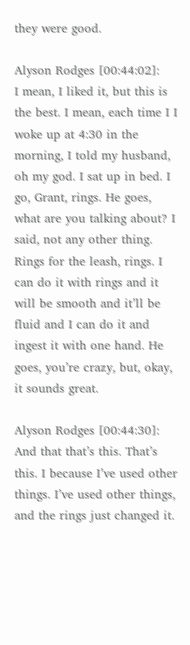they were good.

Alyson Rodges [00:44:02]:
I mean, I liked it, but this is the best. I mean, each time I I woke up at 4:30 in the morning, I told my husband, oh my god. I sat up in bed. I go, Grant, rings. He goes, what are you talking about? I said, not any other thing. Rings for the leash, rings. I can do it with rings and it will be smooth and it’ll be fluid and I can do it and ingest it with one hand. He goes, you’re crazy, but, okay, it sounds great.

Alyson Rodges [00:44:30]:
And that that’s this. That’s this. I because I’ve used other things. I’ve used other things, and the rings just changed it.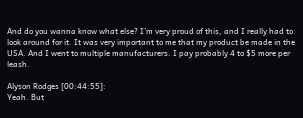And do you wanna know what else? I’m very proud of this, and I really had to look around for it. It was very important to me that my product be made in the USA. And I went to multiple manufacturers. I pay probably 4 to $5 more per leash.

Alyson Rodges [00:44:55]:
Yeah. But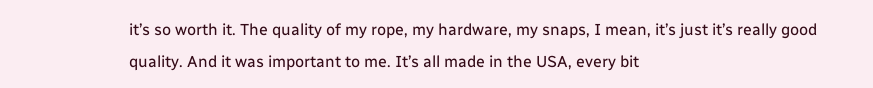it’s so worth it. The quality of my rope, my hardware, my snaps, I mean, it’s just it’s really good quality. And it was important to me. It’s all made in the USA, every bit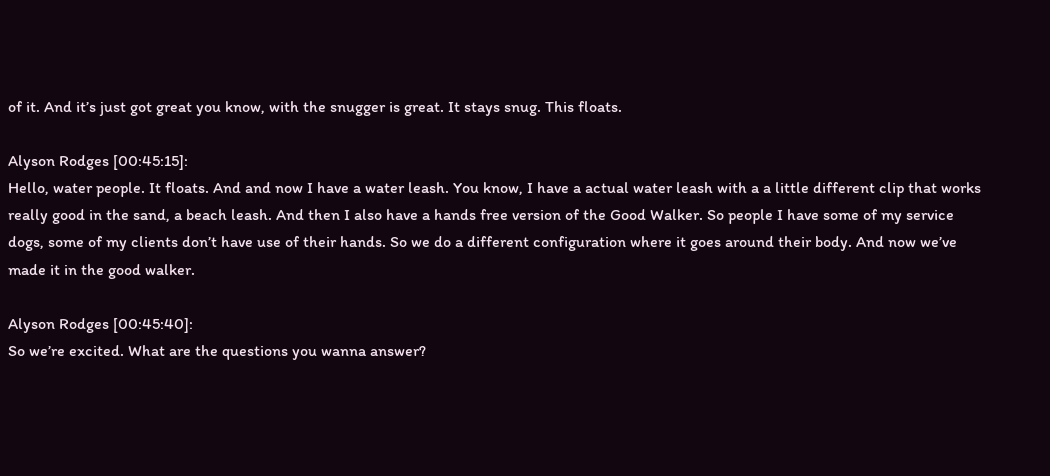of it. And it’s just got great you know, with the snugger is great. It stays snug. This floats.

Alyson Rodges [00:45:15]:
Hello, water people. It floats. And and now I have a water leash. You know, I have a actual water leash with a a little different clip that works really good in the sand, a beach leash. And then I also have a hands free version of the Good Walker. So people I have some of my service dogs, some of my clients don’t have use of their hands. So we do a different configuration where it goes around their body. And now we’ve made it in the good walker.

Alyson Rodges [00:45:40]:
So we’re excited. What are the questions you wanna answer?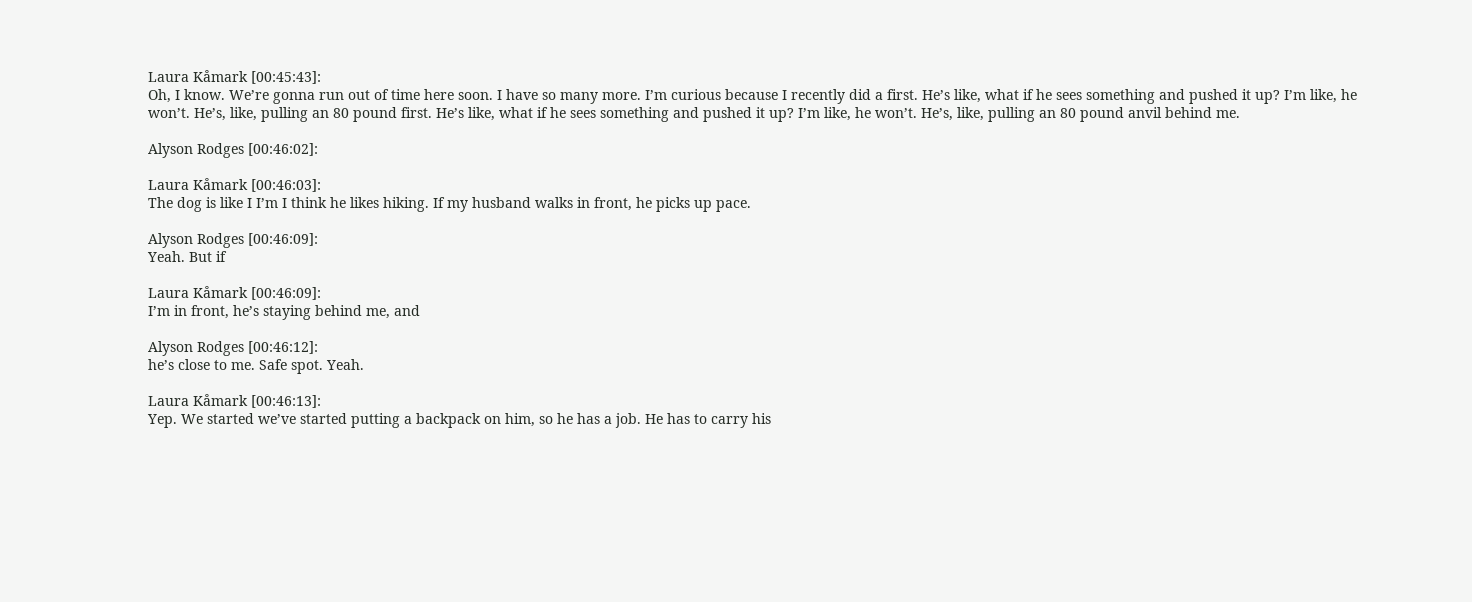Laura Kåmark [00:45:43]:
Oh, I know. We’re gonna run out of time here soon. I have so many more. I’m curious because I recently did a first. He’s like, what if he sees something and pushed it up? I’m like, he won’t. He’s, like, pulling an 80 pound first. He’s like, what if he sees something and pushed it up? I’m like, he won’t. He’s, like, pulling an 80 pound anvil behind me.

Alyson Rodges [00:46:02]:

Laura Kåmark [00:46:03]:
The dog is like I I’m I think he likes hiking. If my husband walks in front, he picks up pace.

Alyson Rodges [00:46:09]:
Yeah. But if

Laura Kåmark [00:46:09]:
I’m in front, he’s staying behind me, and

Alyson Rodges [00:46:12]:
he’s close to me. Safe spot. Yeah.

Laura Kåmark [00:46:13]:
Yep. We started we’ve started putting a backpack on him, so he has a job. He has to carry his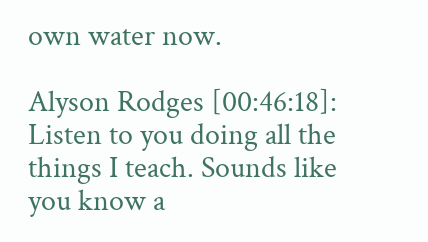own water now.

Alyson Rodges [00:46:18]:
Listen to you doing all the things I teach. Sounds like you know a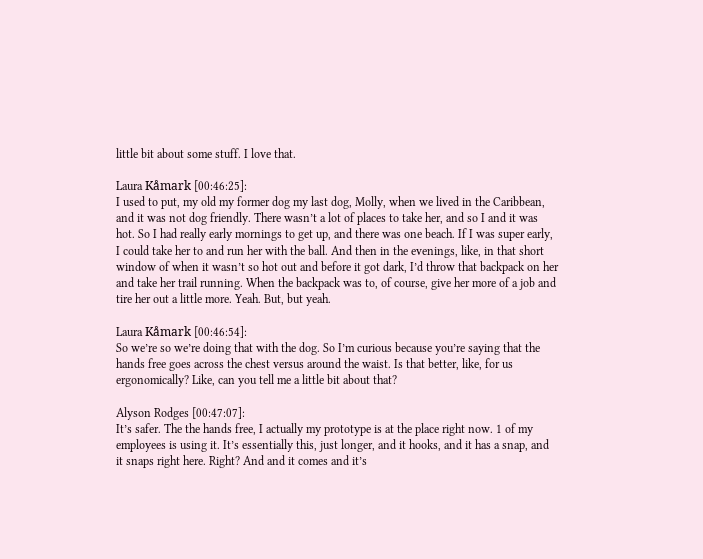little bit about some stuff. I love that.

Laura Kåmark [00:46:25]:
I used to put, my old my former dog my last dog, Molly, when we lived in the Caribbean, and it was not dog friendly. There wasn’t a lot of places to take her, and so I and it was hot. So I had really early mornings to get up, and there was one beach. If I was super early, I could take her to and run her with the ball. And then in the evenings, like, in that short window of when it wasn’t so hot out and before it got dark, I’d throw that backpack on her and take her trail running. When the backpack was to, of course, give her more of a job and tire her out a little more. Yeah. But, but yeah.

Laura Kåmark [00:46:54]:
So we’re so we’re doing that with the dog. So I’m curious because you’re saying that the hands free goes across the chest versus around the waist. Is that better, like, for us ergonomically? Like, can you tell me a little bit about that?

Alyson Rodges [00:47:07]:
It’s safer. The the hands free, I actually my prototype is at the place right now. 1 of my employees is using it. It’s essentially this, just longer, and it hooks, and it has a snap, and it snaps right here. Right? And and it comes and it’s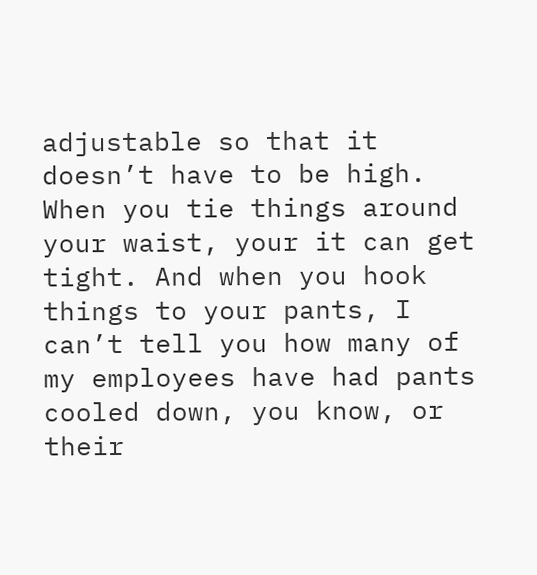adjustable so that it doesn’t have to be high. When you tie things around your waist, your it can get tight. And when you hook things to your pants, I can’t tell you how many of my employees have had pants cooled down, you know, or their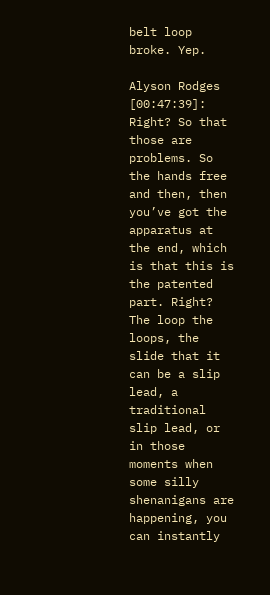belt loop broke. Yep.

Alyson Rodges [00:47:39]:
Right? So that those are problems. So the hands free and then, then you’ve got the apparatus at the end, which is that this is the patented part. Right? The loop the loops, the slide that it can be a slip lead, a traditional slip lead, or in those moments when some silly shenanigans are happening, you can instantly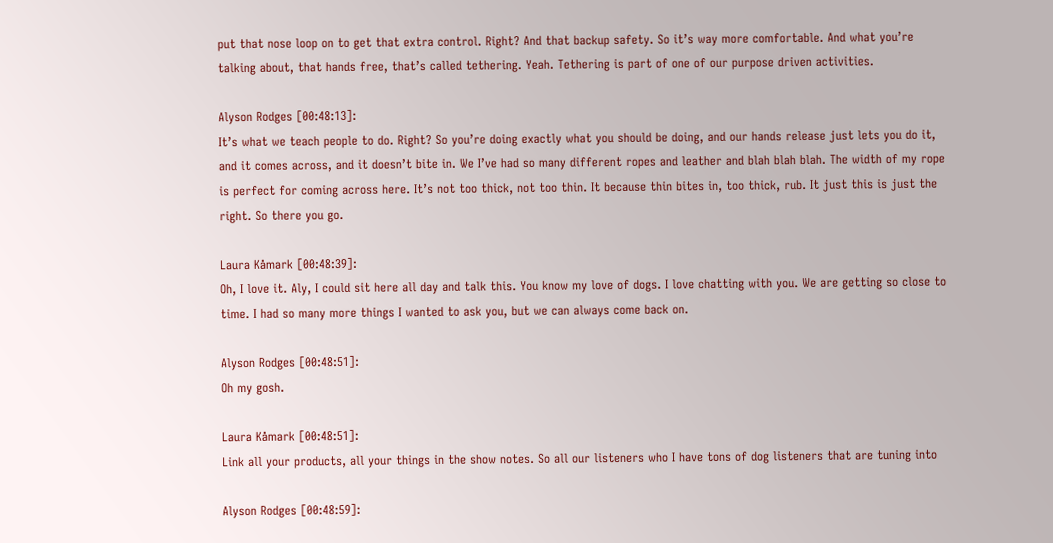put that nose loop on to get that extra control. Right? And that backup safety. So it’s way more comfortable. And what you’re talking about, that hands free, that’s called tethering. Yeah. Tethering is part of one of our purpose driven activities.

Alyson Rodges [00:48:13]:
It’s what we teach people to do. Right? So you’re doing exactly what you should be doing, and our hands release just lets you do it, and it comes across, and it doesn’t bite in. We I’ve had so many different ropes and leather and blah blah blah. The width of my rope is perfect for coming across here. It’s not too thick, not too thin. It because thin bites in, too thick, rub. It just this is just the right. So there you go.

Laura Kåmark [00:48:39]:
Oh, I love it. Aly, I could sit here all day and talk this. You know my love of dogs. I love chatting with you. We are getting so close to time. I had so many more things I wanted to ask you, but we can always come back on.

Alyson Rodges [00:48:51]:
Oh my gosh.

Laura Kåmark [00:48:51]:
Link all your products, all your things in the show notes. So all our listeners who I have tons of dog listeners that are tuning into

Alyson Rodges [00:48:59]: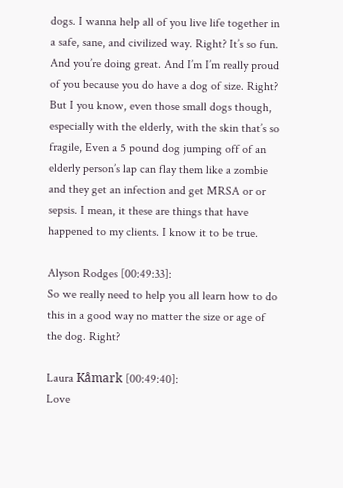dogs. I wanna help all of you live life together in a safe, sane, and civilized way. Right? It’s so fun. And you’re doing great. And I’m I’m really proud of you because you do have a dog of size. Right? But I you know, even those small dogs though, especially with the elderly, with the skin that’s so fragile, Even a 5 pound dog jumping off of an elderly person’s lap can flay them like a zombie and they get an infection and get MRSA or or sepsis. I mean, it these are things that have happened to my clients. I know it to be true.

Alyson Rodges [00:49:33]:
So we really need to help you all learn how to do this in a good way no matter the size or age of the dog. Right?

Laura Kåmark [00:49:40]:
Love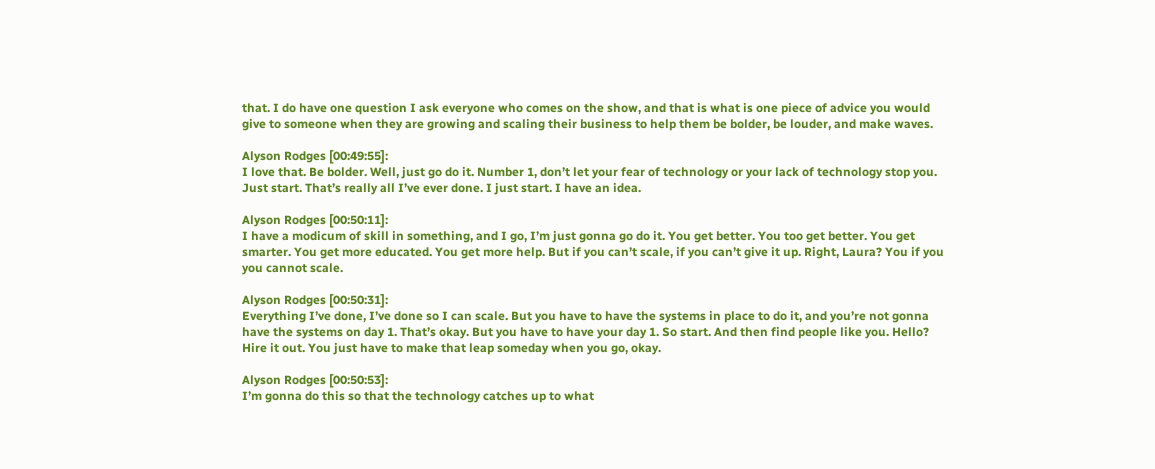that. I do have one question I ask everyone who comes on the show, and that is what is one piece of advice you would give to someone when they are growing and scaling their business to help them be bolder, be louder, and make waves.

Alyson Rodges [00:49:55]:
I love that. Be bolder. Well, just go do it. Number 1, don’t let your fear of technology or your lack of technology stop you. Just start. That’s really all I’ve ever done. I just start. I have an idea.

Alyson Rodges [00:50:11]:
I have a modicum of skill in something, and I go, I’m just gonna go do it. You get better. You too get better. You get smarter. You get more educated. You get more help. But if you can’t scale, if you can’t give it up. Right, Laura? You if you you cannot scale.

Alyson Rodges [00:50:31]:
Everything I’ve done, I’ve done so I can scale. But you have to have the systems in place to do it, and you’re not gonna have the systems on day 1. That’s okay. But you have to have your day 1. So start. And then find people like you. Hello? Hire it out. You just have to make that leap someday when you go, okay.

Alyson Rodges [00:50:53]:
I’m gonna do this so that the technology catches up to what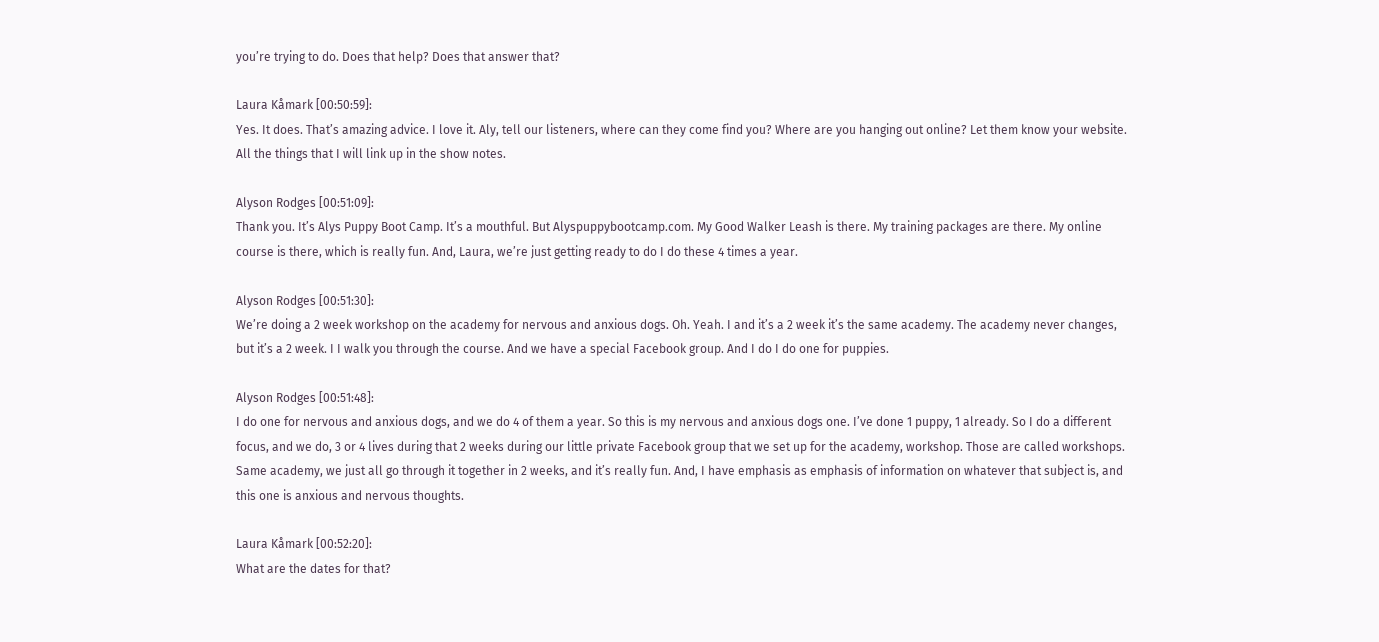you’re trying to do. Does that help? Does that answer that?

Laura Kåmark [00:50:59]:
Yes. It does. That’s amazing advice. I love it. Aly, tell our listeners, where can they come find you? Where are you hanging out online? Let them know your website. All the things that I will link up in the show notes.

Alyson Rodges [00:51:09]:
Thank you. It’s Alys Puppy Boot Camp. It’s a mouthful. But Alyspuppybootcamp.com. My Good Walker Leash is there. My training packages are there. My online course is there, which is really fun. And, Laura, we’re just getting ready to do I do these 4 times a year.

Alyson Rodges [00:51:30]:
We’re doing a 2 week workshop on the academy for nervous and anxious dogs. Oh. Yeah. I and it’s a 2 week it’s the same academy. The academy never changes, but it’s a 2 week. I I walk you through the course. And we have a special Facebook group. And I do I do one for puppies.

Alyson Rodges [00:51:48]:
I do one for nervous and anxious dogs, and we do 4 of them a year. So this is my nervous and anxious dogs one. I’ve done 1 puppy, 1 already. So I do a different focus, and we do, 3 or 4 lives during that 2 weeks during our little private Facebook group that we set up for the academy, workshop. Those are called workshops. Same academy, we just all go through it together in 2 weeks, and it’s really fun. And, I have emphasis as emphasis of information on whatever that subject is, and this one is anxious and nervous thoughts.

Laura Kåmark [00:52:20]:
What are the dates for that?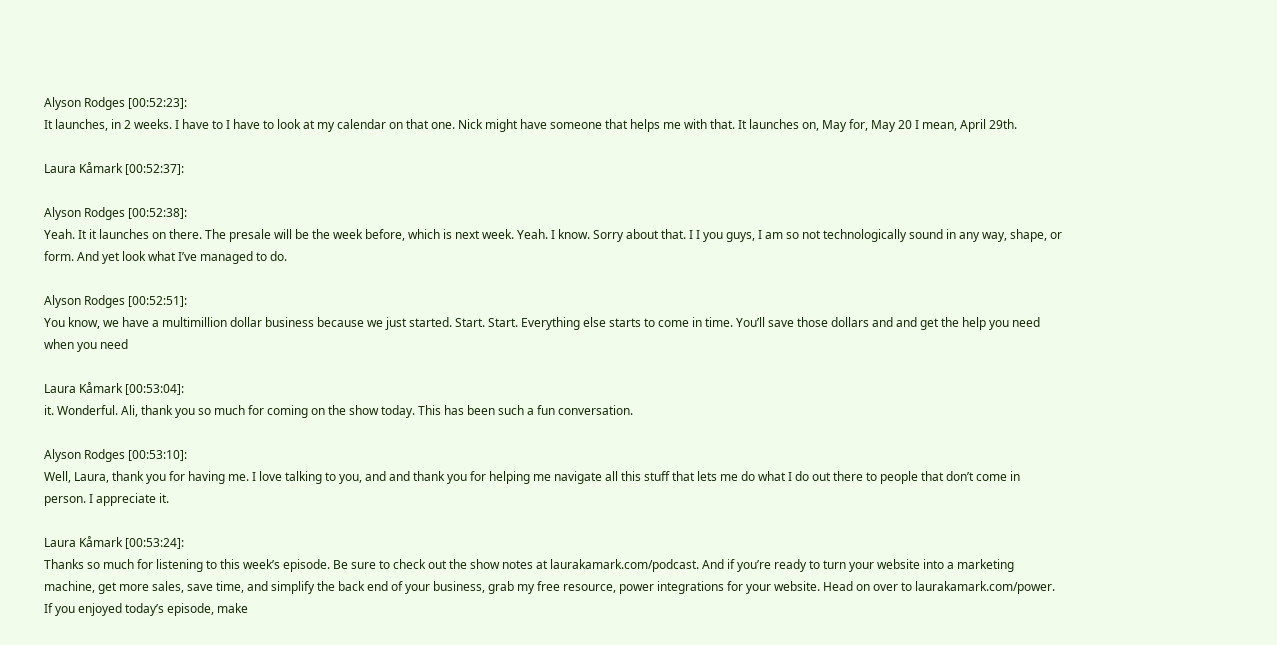Alyson Rodges [00:52:23]:
It launches, in 2 weeks. I have to I have to look at my calendar on that one. Nick might have someone that helps me with that. It launches on, May for, May 20 I mean, April 29th.

Laura Kåmark [00:52:37]:

Alyson Rodges [00:52:38]:
Yeah. It it launches on there. The presale will be the week before, which is next week. Yeah. I know. Sorry about that. I I you guys, I am so not technologically sound in any way, shape, or form. And yet look what I’ve managed to do.

Alyson Rodges [00:52:51]:
You know, we have a multimillion dollar business because we just started. Start. Start. Everything else starts to come in time. You’ll save those dollars and and get the help you need when you need

Laura Kåmark [00:53:04]:
it. Wonderful. Ali, thank you so much for coming on the show today. This has been such a fun conversation.

Alyson Rodges [00:53:10]:
Well, Laura, thank you for having me. I love talking to you, and and thank you for helping me navigate all this stuff that lets me do what I do out there to people that don’t come in person. I appreciate it.

Laura Kåmark [00:53:24]:
Thanks so much for listening to this week’s episode. Be sure to check out the show notes at laurakamark.com/podcast. And if you’re ready to turn your website into a marketing machine, get more sales, save time, and simplify the back end of your business, grab my free resource, power integrations for your website. Head on over to laurakamark.com/power. If you enjoyed today’s episode, make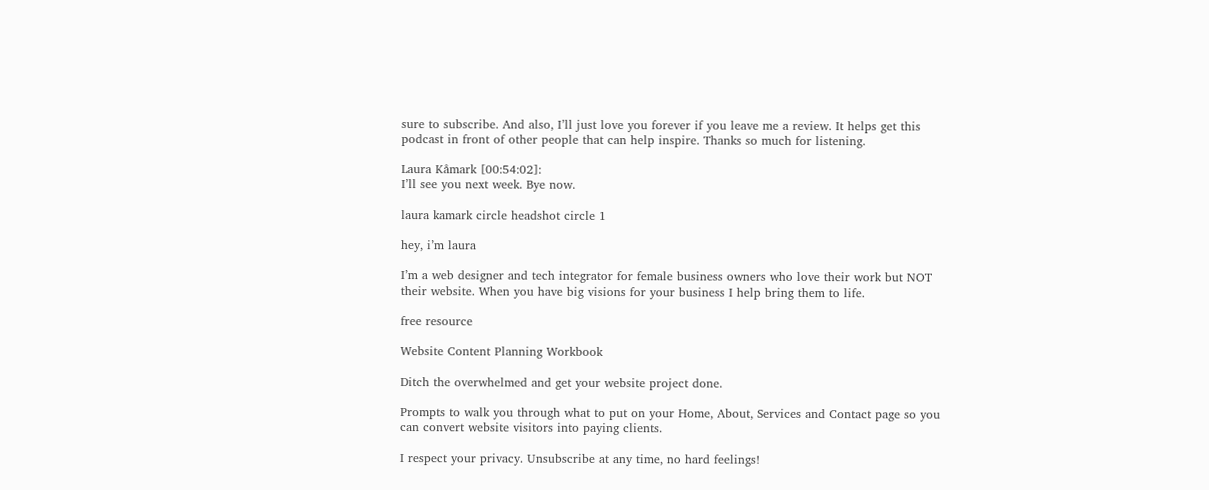sure to subscribe. And also, I’ll just love you forever if you leave me a review. It helps get this podcast in front of other people that can help inspire. Thanks so much for listening.

Laura Kåmark [00:54:02]:
I’ll see you next week. Bye now.

laura kamark circle headshot circle 1

hey, i’m laura

I’m a web designer and tech integrator for female business owners who love their work but NOT their website. When you have big visions for your business I help bring them to life.

free resource

Website Content Planning Workbook

Ditch the overwhelmed and get your website project done.

Prompts to walk you through what to put on your Home, About, Services and Contact page so you can convert website visitors into paying clients.

I respect your privacy. Unsubscribe at any time, no hard feelings!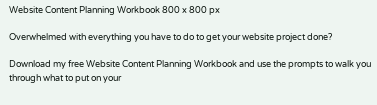Website Content Planning Workbook 800 x 800 px

Overwhelmed with everything you have to do to get your website project done?

Download my free Website Content Planning Workbook and use the prompts to walk you through what to put on your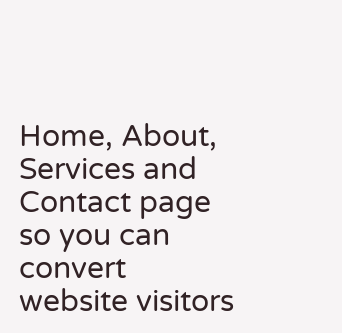Home, About, Services and Contact page so you can convert website visitors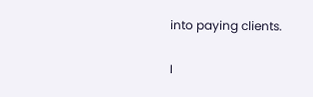into paying clients.

I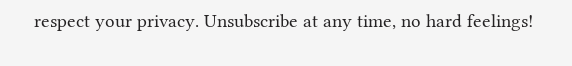respect your privacy. Unsubscribe at any time, no hard feelings!